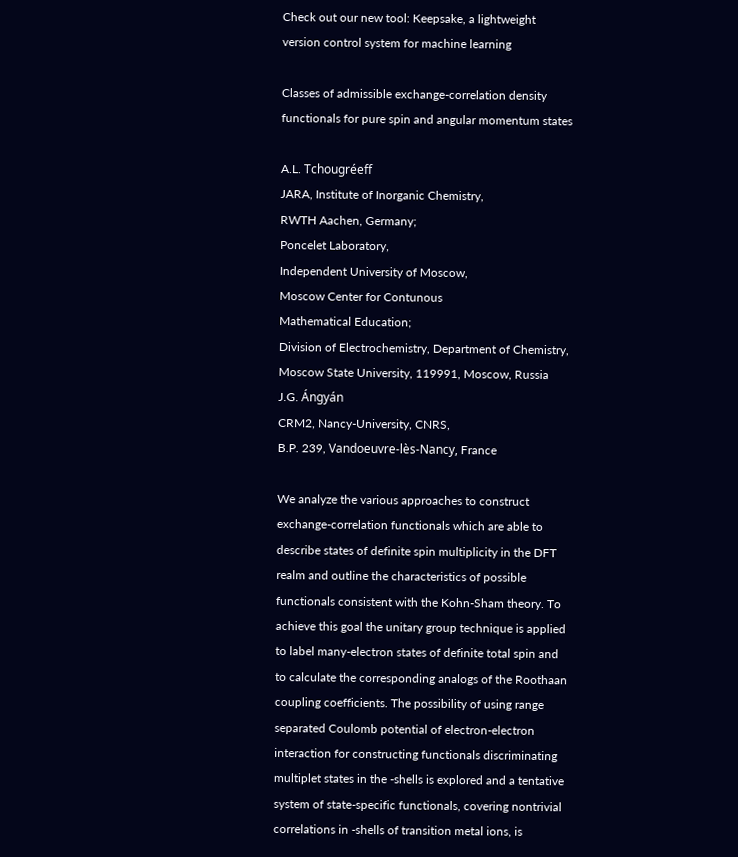Check out our new tool: Keepsake, a lightweight version control system for machine learning

Classes of admissible exchange-correlation density functionals for pure spin and angular momentum states

A.L. Tchougréeff
JARA, Institute of Inorganic Chemistry,
RWTH Aachen, Germany;
Poncelet Laboratory,
Independent University of Moscow,
Moscow Center for Contunous
Mathematical Education;
Division of Electrochemistry, Department of Chemistry,
Moscow State University, 119991, Moscow, Russia
J.G. Ángyán
CRM2, Nancy-University, CNRS,
B.P. 239, Vandoeuvre-lès-Nancy, France

We analyze the various approaches to construct exchange-correlation functionals which are able to describe states of definite spin multiplicity in the DFT realm and outline the characteristics of possible functionals consistent with the Kohn-Sham theory. To achieve this goal the unitary group technique is applied to label many-electron states of definite total spin and to calculate the corresponding analogs of the Roothaan coupling coefficients. The possibility of using range separated Coulomb potential of electron-electron interaction for constructing functionals discriminating multiplet states in the -shells is explored and a tentative system of state-specific functionals, covering nontrivial correlations in -shells of transition metal ions, is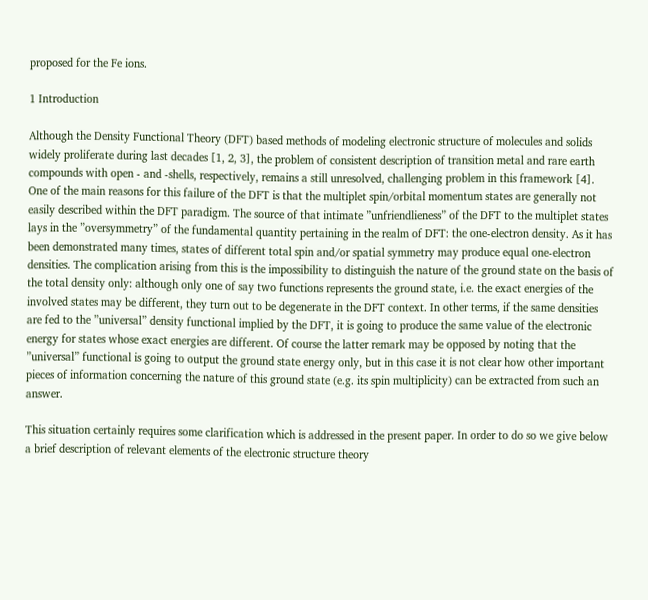proposed for the Fe ions.

1 Introduction

Although the Density Functional Theory (DFT) based methods of modeling electronic structure of molecules and solids widely proliferate during last decades [1, 2, 3], the problem of consistent description of transition metal and rare earth compounds with open - and -shells, respectively, remains a still unresolved, challenging problem in this framework [4]. One of the main reasons for this failure of the DFT is that the multiplet spin/orbital momentum states are generally not easily described within the DFT paradigm. The source of that intimate ”unfriendlieness” of the DFT to the multiplet states lays in the ”oversymmetry” of the fundamental quantity pertaining in the realm of DFT: the one-electron density. As it has been demonstrated many times, states of different total spin and/or spatial symmetry may produce equal one-electron densities. The complication arising from this is the impossibility to distinguish the nature of the ground state on the basis of the total density only: although only one of say two functions represents the ground state, i.e. the exact energies of the involved states may be different, they turn out to be degenerate in the DFT context. In other terms, if the same densities are fed to the ”universal” density functional implied by the DFT, it is going to produce the same value of the electronic energy for states whose exact energies are different. Of course the latter remark may be opposed by noting that the ”universal” functional is going to output the ground state energy only, but in this case it is not clear how other important pieces of information concerning the nature of this ground state (e.g. its spin multiplicity) can be extracted from such an answer.

This situation certainly requires some clarification which is addressed in the present paper. In order to do so we give below a brief description of relevant elements of the electronic structure theory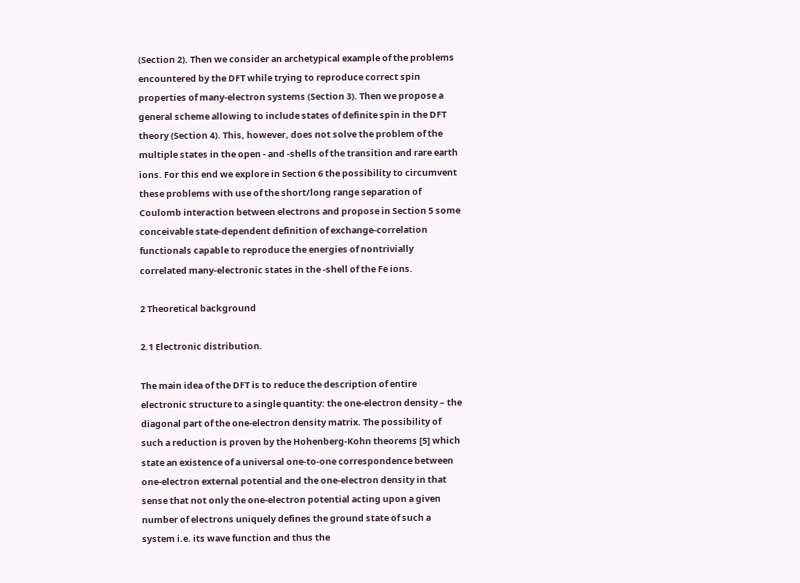(Section 2). Then we consider an archetypical example of the problems encountered by the DFT while trying to reproduce correct spin properties of many-electron systems (Section 3). Then we propose a general scheme allowing to include states of definite spin in the DFT theory (Section 4). This, however, does not solve the problem of the multiple states in the open - and -shells of the transition and rare earth ions. For this end we explore in Section 6 the possibility to circumvent these problems with use of the short/long range separation of Coulomb interaction between electrons and propose in Section 5 some conceivable state-dependent definition of exchange-correlation functionals capable to reproduce the energies of nontrivially correlated many-electronic states in the -shell of the Fe ions.

2 Theoretical background

2.1 Electronic distribution.

The main idea of the DFT is to reduce the description of entire electronic structure to a single quantity: the one-electron density – the diagonal part of the one-electron density matrix. The possibility of such a reduction is proven by the Hohenberg-Kohn theorems [5] which state an existence of a universal one-to-one correspondence between one-electron external potential and the one-electron density in that sense that not only the one-electron potential acting upon a given number of electrons uniquely defines the ground state of such a system i.e. its wave function and thus the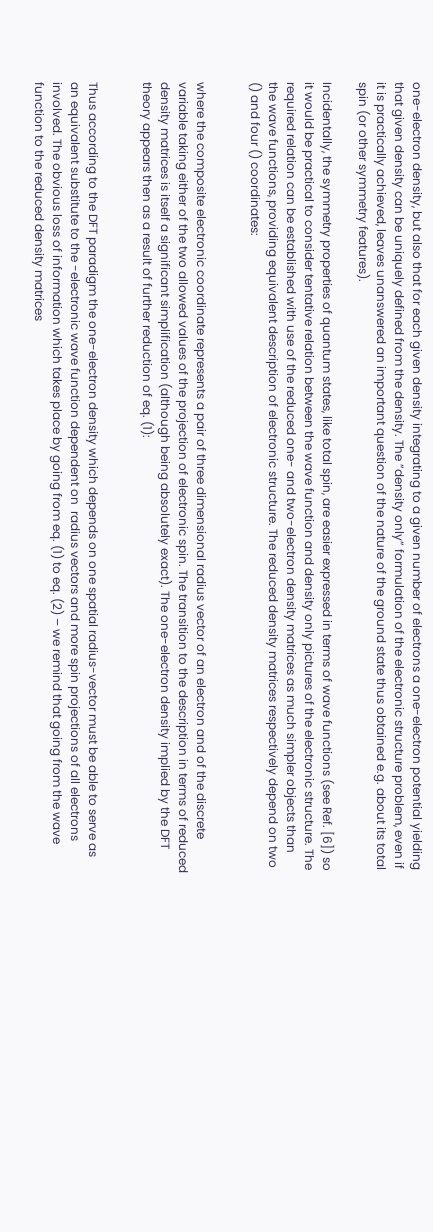one-electron density, but also that for each given density integrating to a given number of electrons a one-electron potential yielding that given density can be uniquely defined from the density. The ”density only” formulation of the electronic structure problem, even if it is practically achieved, leaves unanswered an important question of the nature of the ground state thus obtained e.g. about its total spin (or other symmetry features).

Incidentally, the symmetry properties of quantum states, like total spin, are easier expressed in terms of wave functions (see Ref. [6]) so it would be practical to consider tentative relation between the wave function and density only pictures of the electronic structure. The required relation can be established with use of the reduced one- and two-electron density matrices as much simpler objects than the wave functions, providing equivalent description of electronic structure. The reduced density matrices respectively depend on two () and four () coordinates:


where the composite electronic coordinate represents a pair of three dimensional radius vector of an electron and of the discrete variable taking either of the two allowed values of the projection of electronic spin. The transition to the description in terms of reduced density matrices is itself a significant simplification (although being absolutely exact). The one-electron density implied by the DFT theory appears then as a result of further reduction of eq. (1):


Thus according to the DFT paradigm the one-electron density which depends on one spatial radius-vector must be able to serve as an equivalent substitute to the -electronic wave function dependent on  radius vectors and more spin projections of all electrons involved. The obvious loss of information which takes place by going from eq. (1) to eq. (2) – we remind that going from the wave function to the reduced density matrices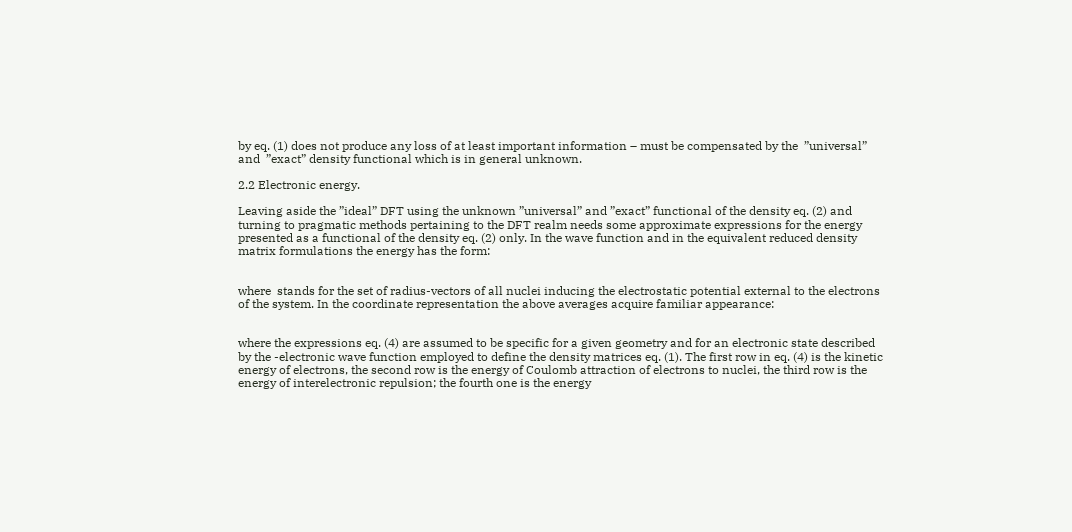by eq. (1) does not produce any loss of at least important information – must be compensated by the  ”universal” and  ”exact” density functional which is in general unknown.

2.2 Electronic energy.

Leaving aside the ”ideal” DFT using the unknown ”universal” and ”exact” functional of the density eq. (2) and turning to pragmatic methods pertaining to the DFT realm needs some approximate expressions for the energy presented as a functional of the density eq. (2) only. In the wave function and in the equivalent reduced density matrix formulations the energy has the form:


where  stands for the set of radius-vectors of all nuclei inducing the electrostatic potential external to the electrons of the system. In the coordinate representation the above averages acquire familiar appearance:


where the expressions eq. (4) are assumed to be specific for a given geometry and for an electronic state described by the -electronic wave function employed to define the density matrices eq. (1). The first row in eq. (4) is the kinetic energy of electrons, the second row is the energy of Coulomb attraction of electrons to nuclei, the third row is the energy of interelectronic repulsion; the fourth one is the energy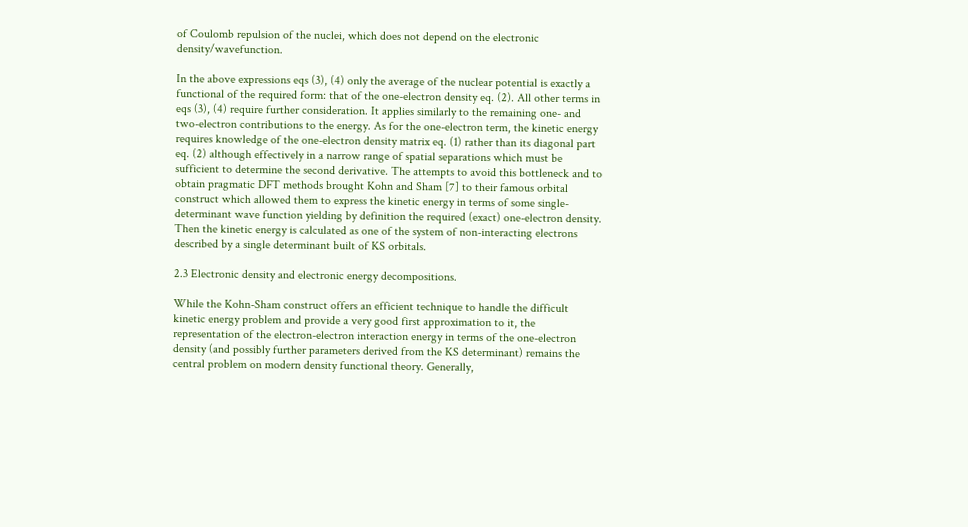of Coulomb repulsion of the nuclei, which does not depend on the electronic density/wavefunction.

In the above expressions eqs (3), (4) only the average of the nuclear potential is exactly a functional of the required form: that of the one-electron density eq. (2). All other terms in eqs (3), (4) require further consideration. It applies similarly to the remaining one- and two-electron contributions to the energy. As for the one-electron term, the kinetic energy requires knowledge of the one-electron density matrix eq. (1) rather than its diagonal part eq. (2) although effectively in a narrow range of spatial separations which must be sufficient to determine the second derivative. The attempts to avoid this bottleneck and to obtain pragmatic DFT methods brought Kohn and Sham [7] to their famous orbital construct which allowed them to express the kinetic energy in terms of some single-determinant wave function yielding by definition the required (exact) one-electron density. Then the kinetic energy is calculated as one of the system of non-interacting electrons described by a single determinant built of KS orbitals.

2.3 Electronic density and electronic energy decompositions.

While the Kohn-Sham construct offers an efficient technique to handle the difficult kinetic energy problem and provide a very good first approximation to it, the representation of the electron-electron interaction energy in terms of the one-electron density (and possibly further parameters derived from the KS determinant) remains the central problem on modern density functional theory. Generally,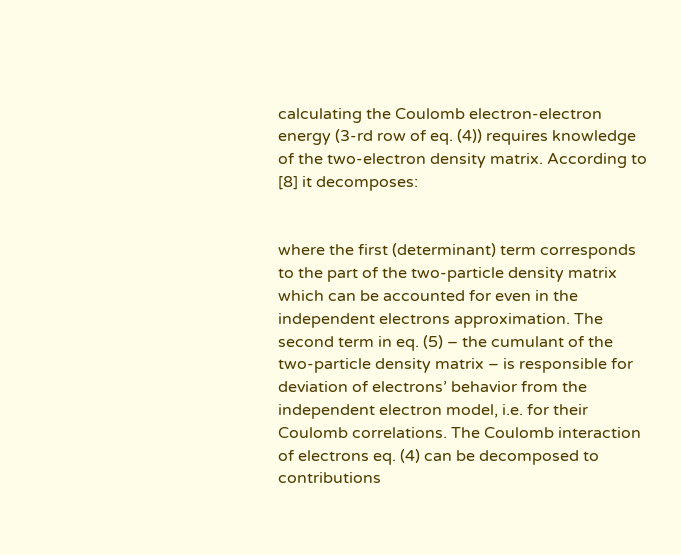calculating the Coulomb electron-electron energy (3-rd row of eq. (4)) requires knowledge of the two-electron density matrix. According to [8] it decomposes:


where the first (determinant) term corresponds to the part of the two-particle density matrix which can be accounted for even in the independent electrons approximation. The second term in eq. (5) – the cumulant of the two-particle density matrix – is responsible for deviation of electrons’ behavior from the independent electron model, i.e. for their Coulomb correlations. The Coulomb interaction of electrons eq. (4) can be decomposed to contributions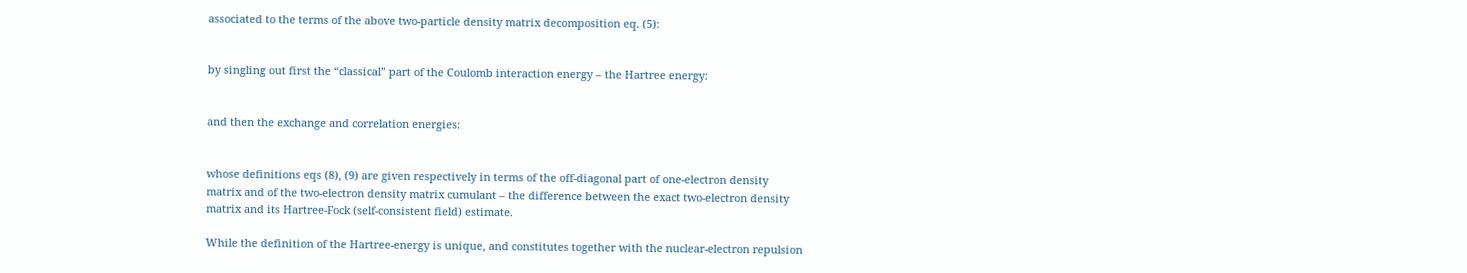associated to the terms of the above two-particle density matrix decomposition eq. (5):


by singling out first the “classical” part of the Coulomb interaction energy – the Hartree energy:


and then the exchange and correlation energies:


whose definitions eqs (8), (9) are given respectively in terms of the off-diagonal part of one-electron density matrix and of the two-electron density matrix cumulant – the difference between the exact two-electron density matrix and its Hartree-Fock (self-consistent field) estimate.

While the definition of the Hartree-energy is unique, and constitutes together with the nuclear-electron repulsion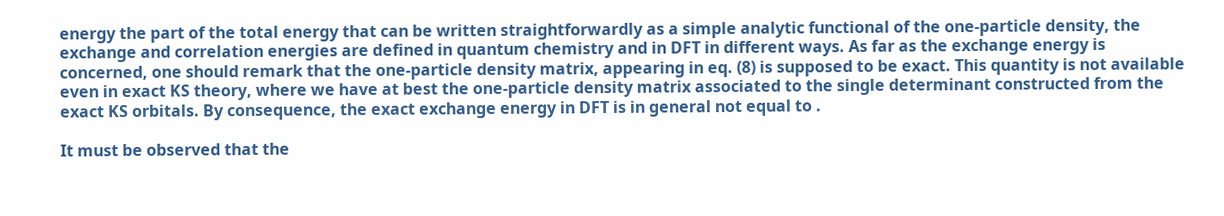energy the part of the total energy that can be written straightforwardly as a simple analytic functional of the one-particle density, the exchange and correlation energies are defined in quantum chemistry and in DFT in different ways. As far as the exchange energy is concerned, one should remark that the one-particle density matrix, appearing in eq. (8) is supposed to be exact. This quantity is not available even in exact KS theory, where we have at best the one-particle density matrix associated to the single determinant constructed from the exact KS orbitals. By consequence, the exact exchange energy in DFT is in general not equal to .

It must be observed that the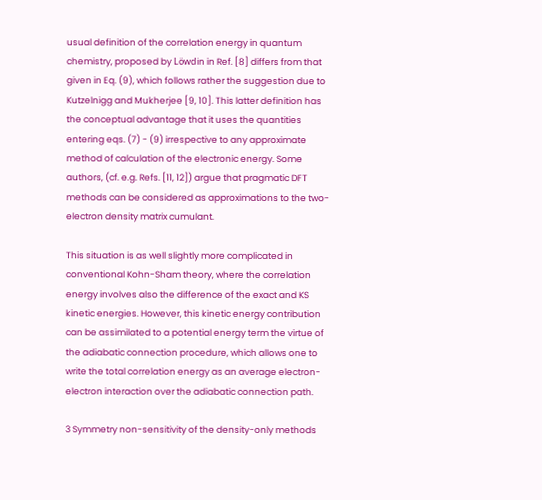usual definition of the correlation energy in quantum chemistry, proposed by Löwdin in Ref. [8] differs from that given in Eq. (9), which follows rather the suggestion due to Kutzelnigg and Mukherjee [9, 10]. This latter definition has the conceptual advantage that it uses the quantities entering eqs. (7) - (9) irrespective to any approximate method of calculation of the electronic energy. Some authors, (cf. e.g. Refs. [11, 12]) argue that pragmatic DFT methods can be considered as approximations to the two-electron density matrix cumulant.

This situation is as well slightly more complicated in conventional Kohn-Sham theory, where the correlation energy involves also the difference of the exact and KS kinetic energies. However, this kinetic energy contribution can be assimilated to a potential energy term the virtue of the adiabatic connection procedure, which allows one to write the total correlation energy as an average electron-electron interaction over the adiabatic connection path.

3 Symmetry non-sensitivity of the density-only methods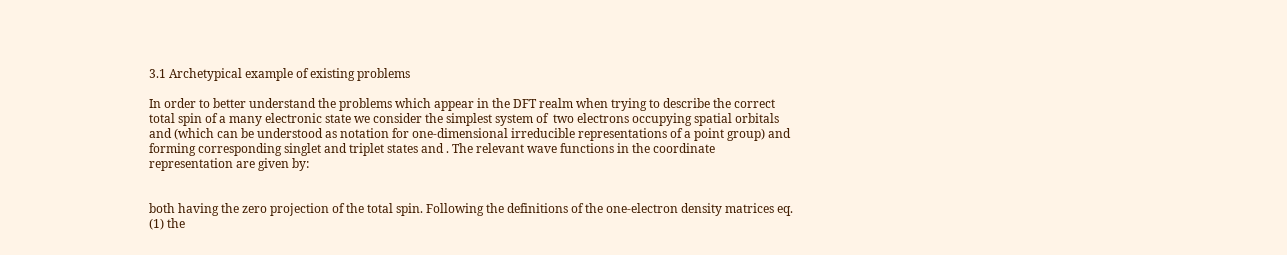3.1 Archetypical example of existing problems

In order to better understand the problems which appear in the DFT realm when trying to describe the correct total spin of a many electronic state we consider the simplest system of  two electrons occupying spatial orbitals and (which can be understood as notation for one-dimensional irreducible representations of a point group) and forming corresponding singlet and triplet states and . The relevant wave functions in the coordinate representation are given by:


both having the zero projection of the total spin. Following the definitions of the one-electron density matrices eq. (1) the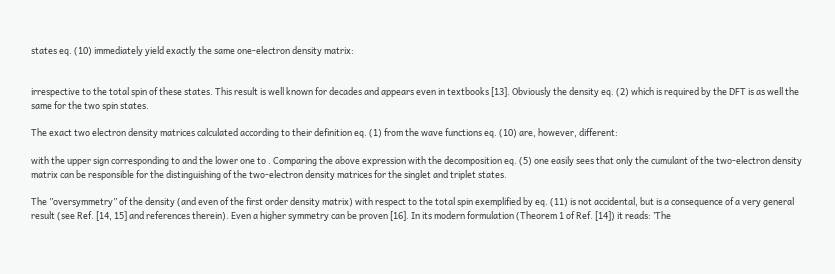states eq. (10) immediately yield exactly the same one-electron density matrix:


irrespective to the total spin of these states. This result is well known for decades and appears even in textbooks [13]. Obviously the density eq. (2) which is required by the DFT is as well the same for the two spin states.

The exact two electron density matrices calculated according to their definition eq. (1) from the wave functions eq. (10) are, however, different:

with the upper sign corresponding to and the lower one to . Comparing the above expression with the decomposition eq. (5) one easily sees that only the cumulant of the two-electron density matrix can be responsible for the distinguishing of the two-electron density matrices for the singlet and triplet states.

The ”oversymmetry” of the density (and even of the first order density matrix) with respect to the total spin exemplified by eq. (11) is not accidental, but is a consequence of a very general result (see Ref. [14, 15] and references therein). Even a higher symmetry can be proven [16]. In its modern formulation (Theorem 1 of Ref. [14]) it reads: ’The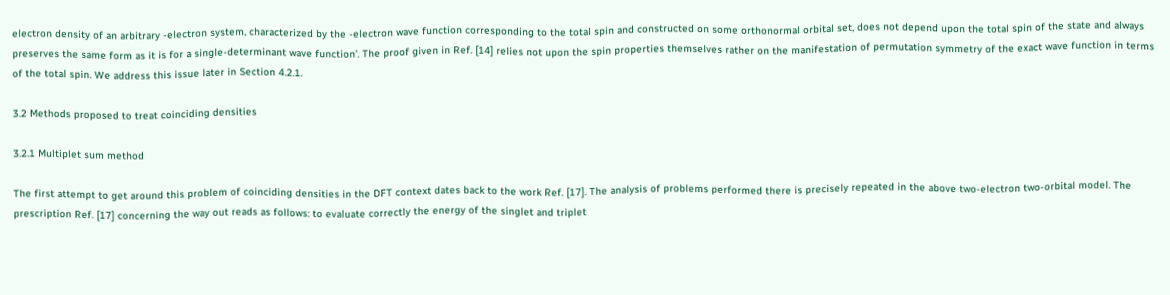electron density of an arbitrary -electron system, characterized by the -electron wave function corresponding to the total spin and constructed on some orthonormal orbital set, does not depend upon the total spin of the state and always preserves the same form as it is for a single-determinant wave function’. The proof given in Ref. [14] relies not upon the spin properties themselves rather on the manifestation of permutation symmetry of the exact wave function in terms of the total spin. We address this issue later in Section 4.2.1.

3.2 Methods proposed to treat coinciding densities

3.2.1 Multiplet sum method

The first attempt to get around this problem of coinciding densities in the DFT context dates back to the work Ref. [17]. The analysis of problems performed there is precisely repeated in the above two-electron two-orbital model. The prescription Ref. [17] concerning the way out reads as follows: to evaluate correctly the energy of the singlet and triplet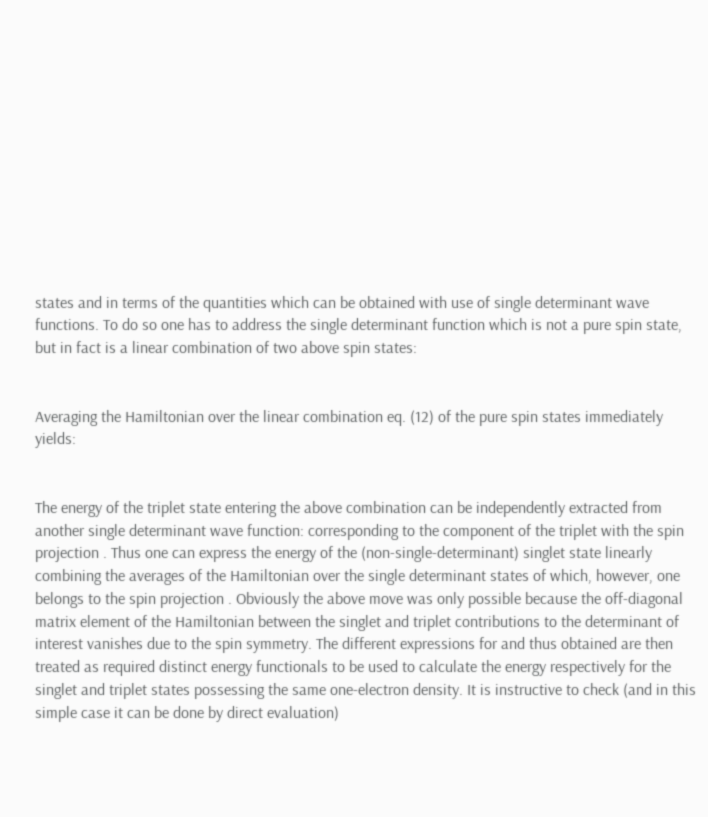states and in terms of the quantities which can be obtained with use of single determinant wave functions. To do so one has to address the single determinant function which is not a pure spin state, but in fact is a linear combination of two above spin states:


Averaging the Hamiltonian over the linear combination eq. (12) of the pure spin states immediately yields:


The energy of the triplet state entering the above combination can be independently extracted from another single determinant wave function: corresponding to the component of the triplet with the spin projection . Thus one can express the energy of the (non-single-determinant) singlet state linearly combining the averages of the Hamiltonian over the single determinant states of which, however, one belongs to the spin projection . Obviously the above move was only possible because the off-diagonal matrix element of the Hamiltonian between the singlet and triplet contributions to the determinant of interest vanishes due to the spin symmetry. The different expressions for and thus obtained are then treated as required distinct energy functionals to be used to calculate the energy respectively for the singlet and triplet states possessing the same one-electron density. It is instructive to check (and in this simple case it can be done by direct evaluation)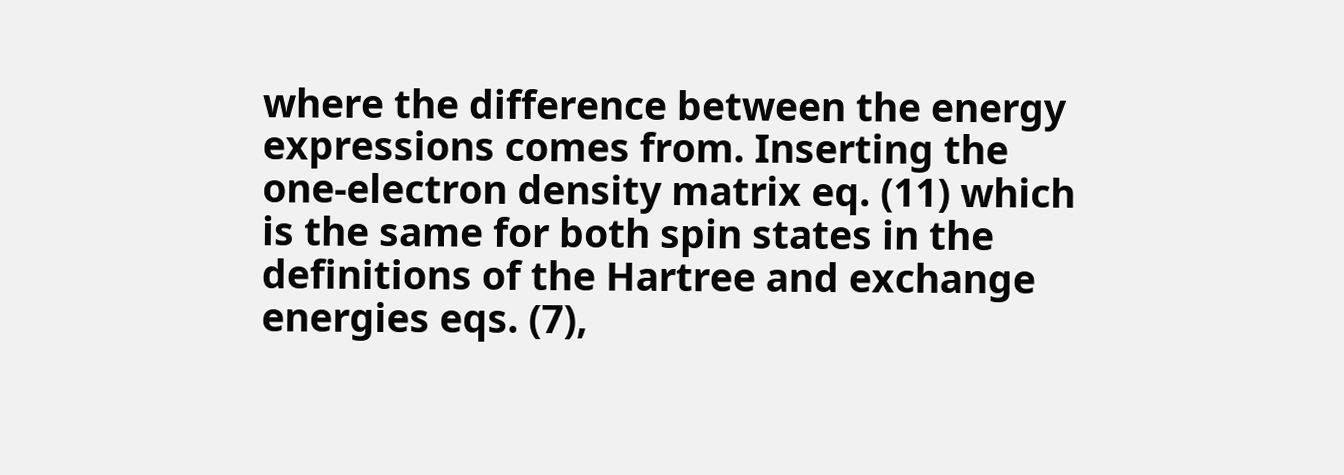where the difference between the energy expressions comes from. Inserting the one-electron density matrix eq. (11) which is the same for both spin states in the definitions of the Hartree and exchange energies eqs. (7),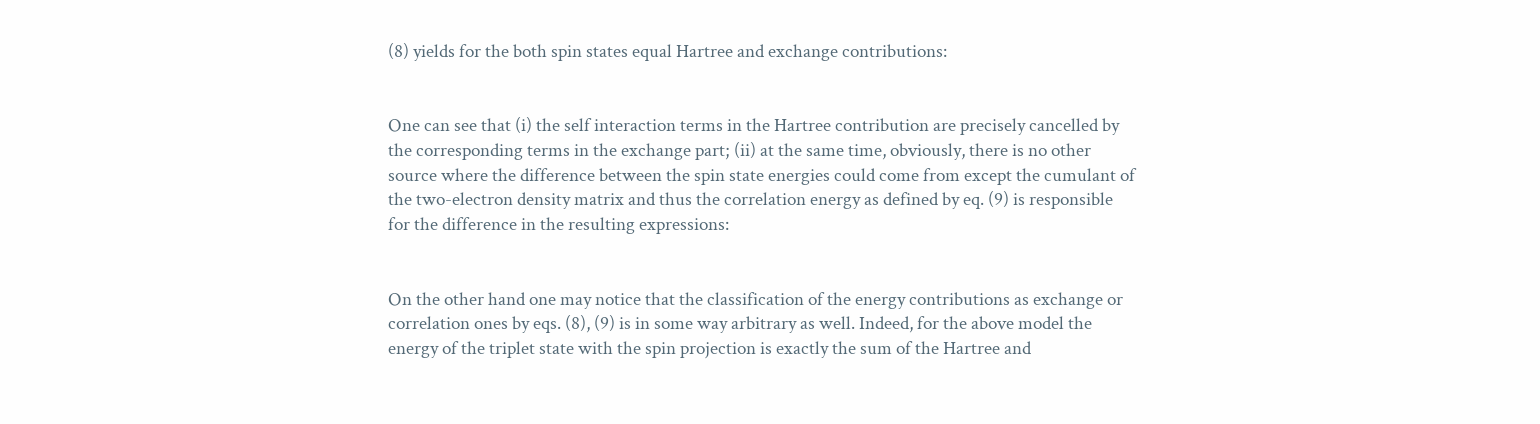(8) yields for the both spin states equal Hartree and exchange contributions:


One can see that (i) the self interaction terms in the Hartree contribution are precisely cancelled by the corresponding terms in the exchange part; (ii) at the same time, obviously, there is no other source where the difference between the spin state energies could come from except the cumulant of the two-electron density matrix and thus the correlation energy as defined by eq. (9) is responsible for the difference in the resulting expressions:


On the other hand one may notice that the classification of the energy contributions as exchange or correlation ones by eqs. (8), (9) is in some way arbitrary as well. Indeed, for the above model the energy of the triplet state with the spin projection is exactly the sum of the Hartree and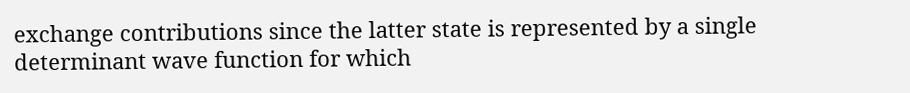exchange contributions since the latter state is represented by a single determinant wave function for which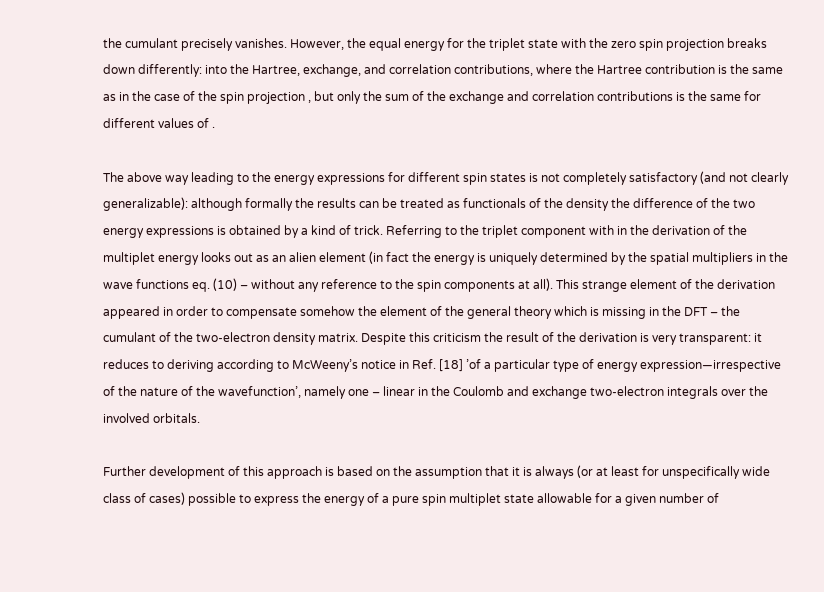the cumulant precisely vanishes. However, the equal energy for the triplet state with the zero spin projection breaks down differently: into the Hartree, exchange, and correlation contributions, where the Hartree contribution is the same as in the case of the spin projection , but only the sum of the exchange and correlation contributions is the same for different values of .

The above way leading to the energy expressions for different spin states is not completely satisfactory (and not clearly generalizable): although formally the results can be treated as functionals of the density the difference of the two energy expressions is obtained by a kind of trick. Referring to the triplet component with in the derivation of the multiplet energy looks out as an alien element (in fact the energy is uniquely determined by the spatial multipliers in the wave functions eq. (10) – without any reference to the spin components at all). This strange element of the derivation appeared in order to compensate somehow the element of the general theory which is missing in the DFT – the cumulant of the two-electron density matrix. Despite this criticism the result of the derivation is very transparent: it reduces to deriving according to McWeeny’s notice in Ref. [18] ’of a particular type of energy expression—irrespective of the nature of the wavefunction’, namely one – linear in the Coulomb and exchange two-electron integrals over the involved orbitals.

Further development of this approach is based on the assumption that it is always (or at least for unspecifically wide class of cases) possible to express the energy of a pure spin multiplet state allowable for a given number of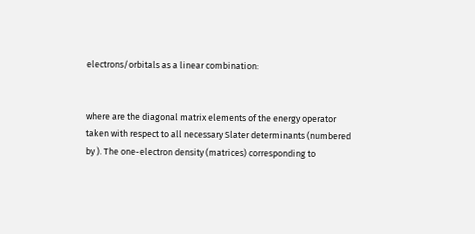electrons/orbitals as a linear combination:


where are the diagonal matrix elements of the energy operator taken with respect to all necessary Slater determinants (numbered by ). The one-electron density (matrices) corresponding to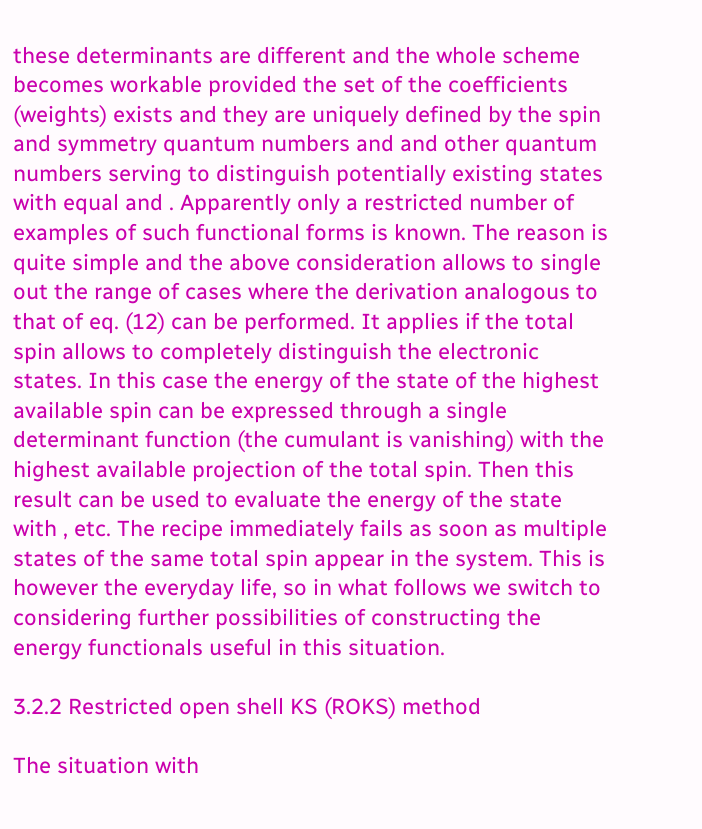these determinants are different and the whole scheme becomes workable provided the set of the coefficients (weights) exists and they are uniquely defined by the spin and symmetry quantum numbers and and other quantum numbers serving to distinguish potentially existing states with equal and . Apparently only a restricted number of examples of such functional forms is known. The reason is quite simple and the above consideration allows to single out the range of cases where the derivation analogous to that of eq. (12) can be performed. It applies if the total spin allows to completely distinguish the electronic states. In this case the energy of the state of the highest available spin can be expressed through a single determinant function (the cumulant is vanishing) with the highest available projection of the total spin. Then this result can be used to evaluate the energy of the state with , etc. The recipe immediately fails as soon as multiple states of the same total spin appear in the system. This is however the everyday life, so in what follows we switch to considering further possibilities of constructing the energy functionals useful in this situation.

3.2.2 Restricted open shell KS (ROKS) method

The situation with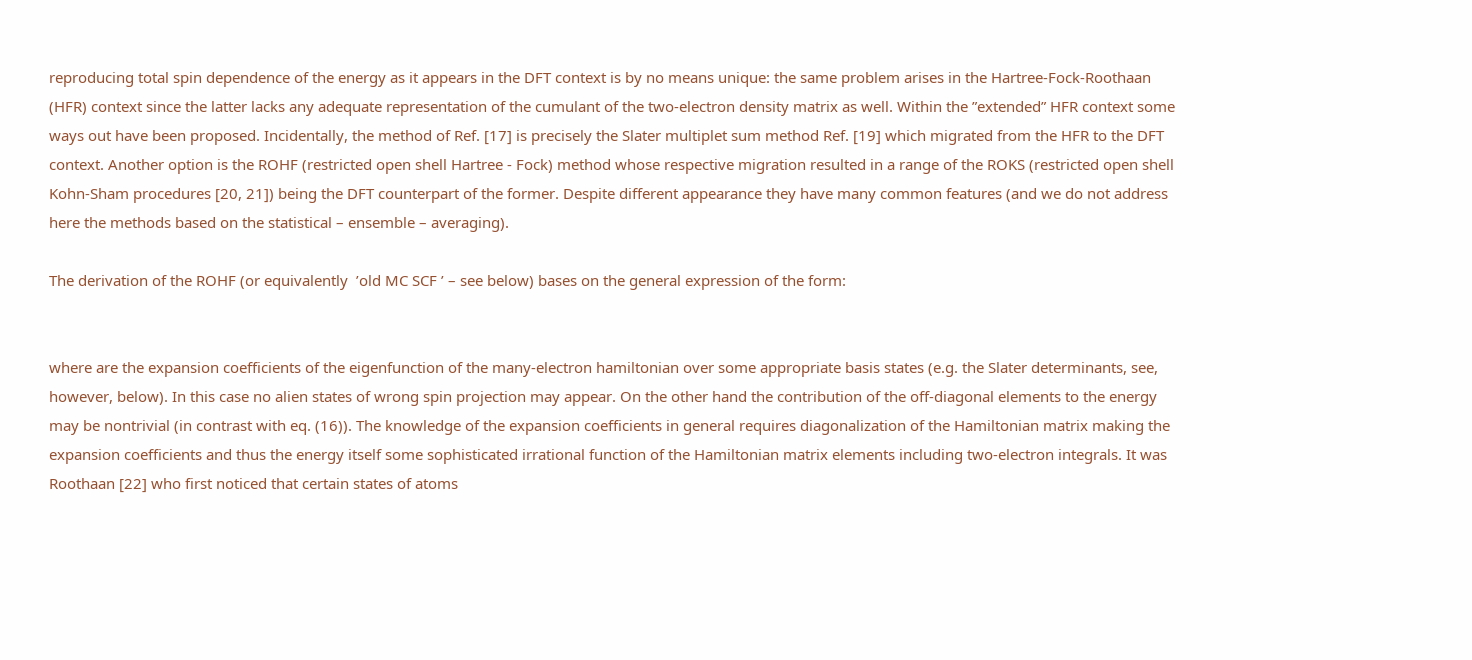reproducing total spin dependence of the energy as it appears in the DFT context is by no means unique: the same problem arises in the Hartree-Fock-Roothaan (HFR) context since the latter lacks any adequate representation of the cumulant of the two-electron density matrix as well. Within the ”extended” HFR context some ways out have been proposed. Incidentally, the method of Ref. [17] is precisely the Slater multiplet sum method Ref. [19] which migrated from the HFR to the DFT context. Another option is the ROHF (restricted open shell Hartree - Fock) method whose respective migration resulted in a range of the ROKS (restricted open shell Kohn-Sham procedures [20, 21]) being the DFT counterpart of the former. Despite different appearance they have many common features (and we do not address here the methods based on the statistical – ensemble – averaging).

The derivation of the ROHF (or equivalently  ’old MC SCF ’ – see below) bases on the general expression of the form:


where are the expansion coefficients of the eigenfunction of the many-electron hamiltonian over some appropriate basis states (e.g. the Slater determinants, see, however, below). In this case no alien states of wrong spin projection may appear. On the other hand the contribution of the off-diagonal elements to the energy may be nontrivial (in contrast with eq. (16)). The knowledge of the expansion coefficients in general requires diagonalization of the Hamiltonian matrix making the expansion coefficients and thus the energy itself some sophisticated irrational function of the Hamiltonian matrix elements including two-electron integrals. It was Roothaan [22] who first noticed that certain states of atoms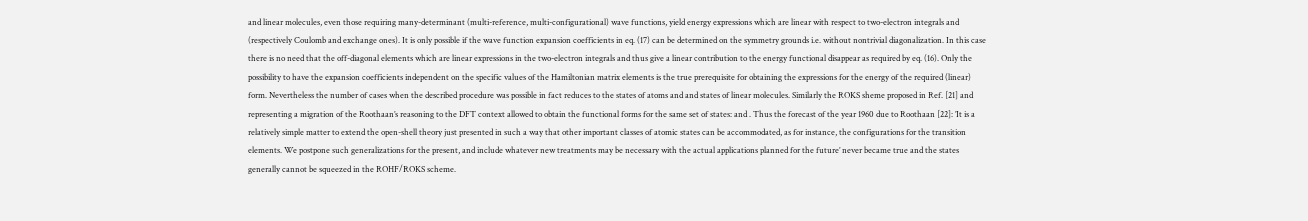and linear molecules, even those requiring many-determinant (multi-reference, multi-configurational) wave functions, yield energy expressions which are linear with respect to two-electron integrals and (respectively Coulomb and exchange ones). It is only possible if the wave function expansion coefficients in eq. (17) can be determined on the symmetry grounds i.e. without nontrivial diagonalization. In this case there is no need that the off-diagonal elements which are linear expressions in the two-electron integrals and thus give a linear contribution to the energy functional disappear as required by eq. (16). Only the possibility to have the expansion coefficients independent on the specific values of the Hamiltonian matrix elements is the true prerequisite for obtaining the expressions for the energy of the required (linear) form. Nevertheless the number of cases when the described procedure was possible in fact reduces to the states of atoms and and states of linear molecules. Similarly the ROKS sheme proposed in Ref. [21] and representing a migration of the Roothaan’s reasoning to the DFT context allowed to obtain the functional forms for the same set of states: and . Thus the forecast of the year 1960 due to Roothaan [22]: ’It is a relatively simple matter to extend the open-shell theory just presented in such a way that other important classes of atomic states can be accommodated, as for instance, the configurations for the transition elements. We postpone such generalizations for the present, and include whatever new treatments may be necessary with the actual applications planned for the future’ never became true and the states generally cannot be squeezed in the ROHF/ROKS scheme.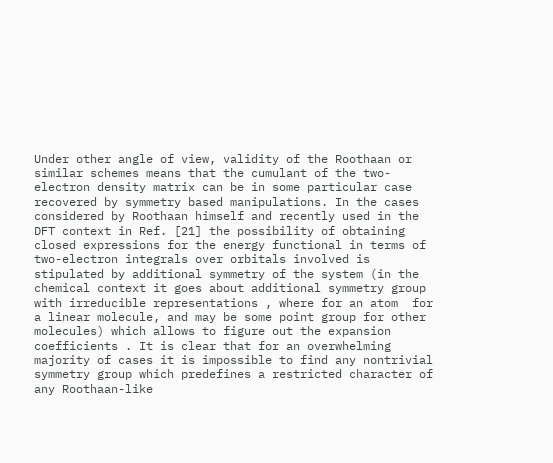Under other angle of view, validity of the Roothaan or similar schemes means that the cumulant of the two-electron density matrix can be in some particular case recovered by symmetry based manipulations. In the cases considered by Roothaan himself and recently used in the DFT context in Ref. [21] the possibility of obtaining closed expressions for the energy functional in terms of two-electron integrals over orbitals involved is stipulated by additional symmetry of the system (in the chemical context it goes about additional symmetry group with irreducible representations , where for an atom  for a linear molecule, and may be some point group for other molecules) which allows to figure out the expansion coefficients . It is clear that for an overwhelming majority of cases it is impossible to find any nontrivial symmetry group which predefines a restricted character of any Roothaan-like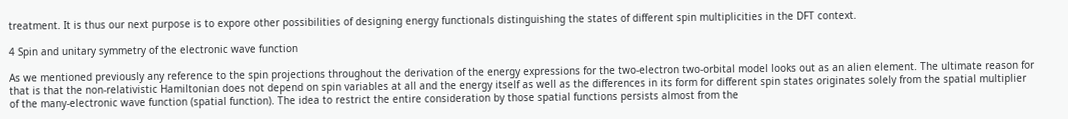treatment. It is thus our next purpose is to expore other possibilities of designing energy functionals distinguishing the states of different spin multiplicities in the DFT context.

4 Spin and unitary symmetry of the electronic wave function

As we mentioned previously any reference to the spin projections throughout the derivation of the energy expressions for the two-electron two-orbital model looks out as an alien element. The ultimate reason for that is that the non-relativistic Hamiltonian does not depend on spin variables at all and the energy itself as well as the differences in its form for different spin states originates solely from the spatial multiplier of the many-electronic wave function (spatial function). The idea to restrict the entire consideration by those spatial functions persists almost from the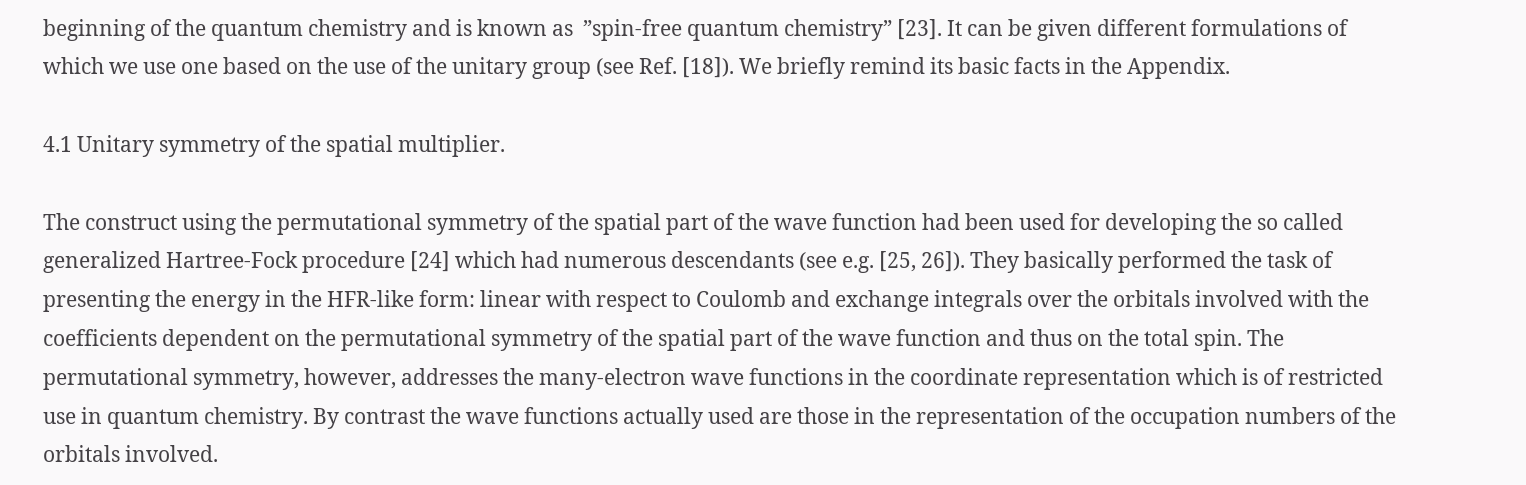beginning of the quantum chemistry and is known as  ”spin-free quantum chemistry” [23]. It can be given different formulations of which we use one based on the use of the unitary group (see Ref. [18]). We briefly remind its basic facts in the Appendix.

4.1 Unitary symmetry of the spatial multiplier.

The construct using the permutational symmetry of the spatial part of the wave function had been used for developing the so called generalized Hartree-Fock procedure [24] which had numerous descendants (see e.g. [25, 26]). They basically performed the task of presenting the energy in the HFR-like form: linear with respect to Coulomb and exchange integrals over the orbitals involved with the coefficients dependent on the permutational symmetry of the spatial part of the wave function and thus on the total spin. The permutational symmetry, however, addresses the many-electron wave functions in the coordinate representation which is of restricted use in quantum chemistry. By contrast the wave functions actually used are those in the representation of the occupation numbers of the orbitals involved.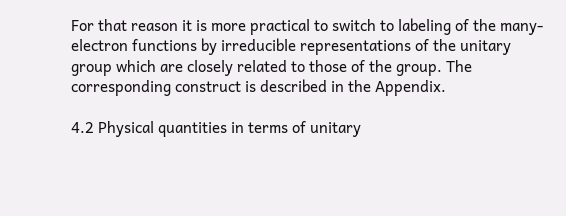For that reason it is more practical to switch to labeling of the many-electron functions by irreducible representations of the unitary group which are closely related to those of the group. The corresponding construct is described in the Appendix.

4.2 Physical quantities in terms of unitary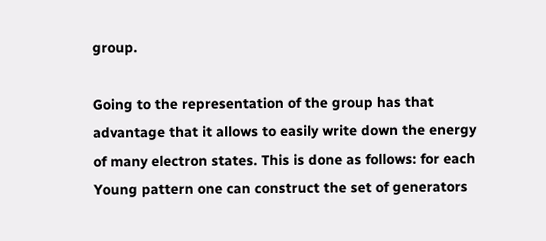group.

Going to the representation of the group has that advantage that it allows to easily write down the energy of many electron states. This is done as follows: for each Young pattern one can construct the set of generators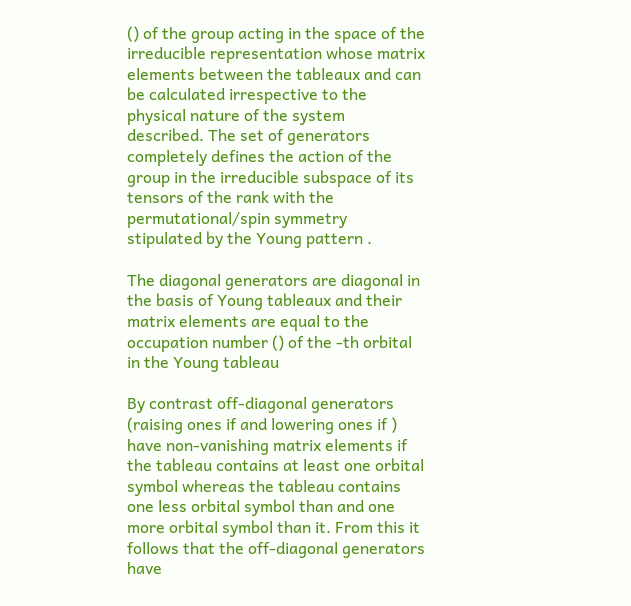() of the group acting in the space of the irreducible representation whose matrix elements between the tableaux and can be calculated irrespective to the physical nature of the system described. The set of generators completely defines the action of the group in the irreducible subspace of its tensors of the rank with the permutational/spin symmetry stipulated by the Young pattern .

The diagonal generators are diagonal in the basis of Young tableaux and their matrix elements are equal to the occupation number () of the -th orbital in the Young tableau

By contrast off-diagonal generators (raising ones if and lowering ones if ) have non-vanishing matrix elements if the tableau contains at least one orbital symbol whereas the tableau contains one less orbital symbol than and one more orbital symbol than it. From this it follows that the off-diagonal generators have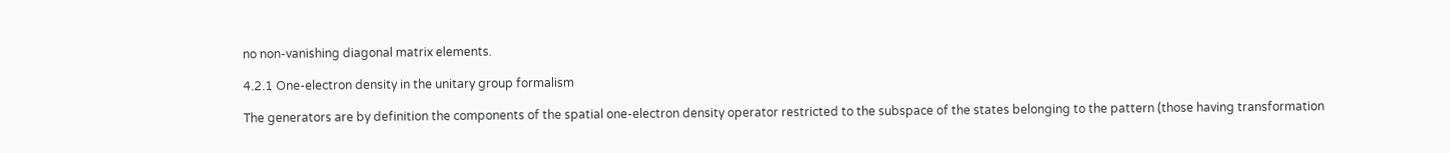no non-vanishing diagonal matrix elements.

4.2.1 One-electron density in the unitary group formalism

The generators are by definition the components of the spatial one-electron density operator restricted to the subspace of the states belonging to the pattern (those having transformation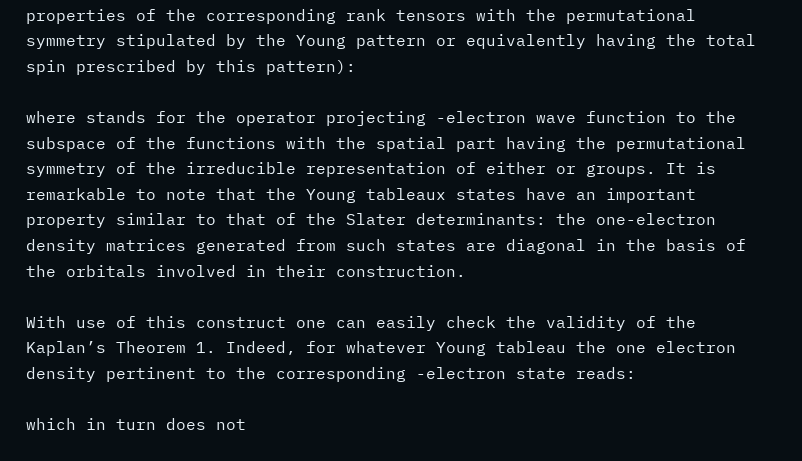properties of the corresponding rank tensors with the permutational symmetry stipulated by the Young pattern or equivalently having the total spin prescribed by this pattern):

where stands for the operator projecting -electron wave function to the subspace of the functions with the spatial part having the permutational symmetry of the irreducible representation of either or groups. It is remarkable to note that the Young tableaux states have an important property similar to that of the Slater determinants: the one-electron density matrices generated from such states are diagonal in the basis of the orbitals involved in their construction.

With use of this construct one can easily check the validity of the Kaplan’s Theorem 1. Indeed, for whatever Young tableau the one electron density pertinent to the corresponding -electron state reads:

which in turn does not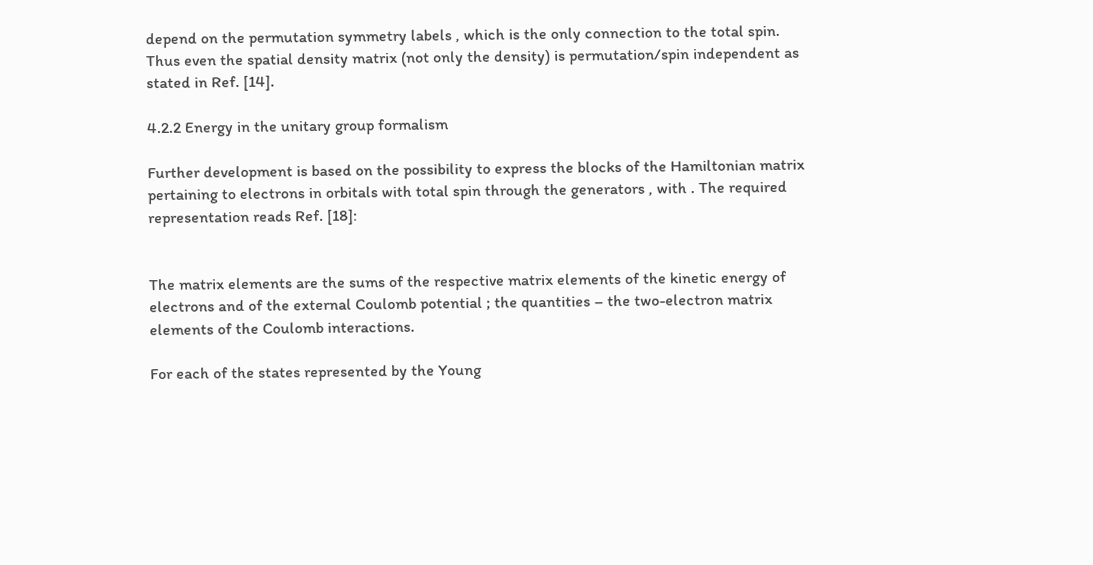depend on the permutation symmetry labels , which is the only connection to the total spin. Thus even the spatial density matrix (not only the density) is permutation/spin independent as stated in Ref. [14].

4.2.2 Energy in the unitary group formalism

Further development is based on the possibility to express the blocks of the Hamiltonian matrix pertaining to electrons in orbitals with total spin through the generators , with . The required representation reads Ref. [18]:


The matrix elements are the sums of the respective matrix elements of the kinetic energy of electrons and of the external Coulomb potential ; the quantities – the two-electron matrix elements of the Coulomb interactions.

For each of the states represented by the Young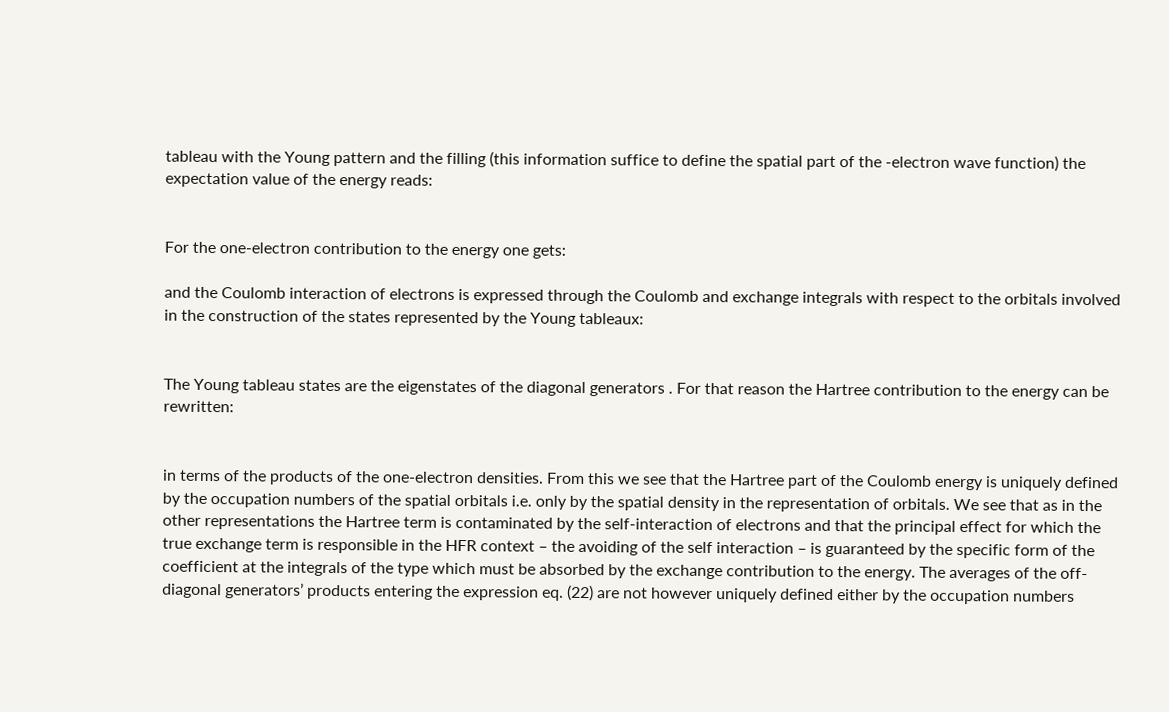tableau with the Young pattern and the filling (this information suffice to define the spatial part of the -electron wave function) the expectation value of the energy reads:


For the one-electron contribution to the energy one gets:

and the Coulomb interaction of electrons is expressed through the Coulomb and exchange integrals with respect to the orbitals involved in the construction of the states represented by the Young tableaux:


The Young tableau states are the eigenstates of the diagonal generators . For that reason the Hartree contribution to the energy can be rewritten:


in terms of the products of the one-electron densities. From this we see that the Hartree part of the Coulomb energy is uniquely defined by the occupation numbers of the spatial orbitals i.e. only by the spatial density in the representation of orbitals. We see that as in the other representations the Hartree term is contaminated by the self-interaction of electrons and that the principal effect for which the true exchange term is responsible in the HFR context – the avoiding of the self interaction – is guaranteed by the specific form of the coefficient at the integrals of the type which must be absorbed by the exchange contribution to the energy. The averages of the off-diagonal generators’ products entering the expression eq. (22) are not however uniquely defined either by the occupation numbers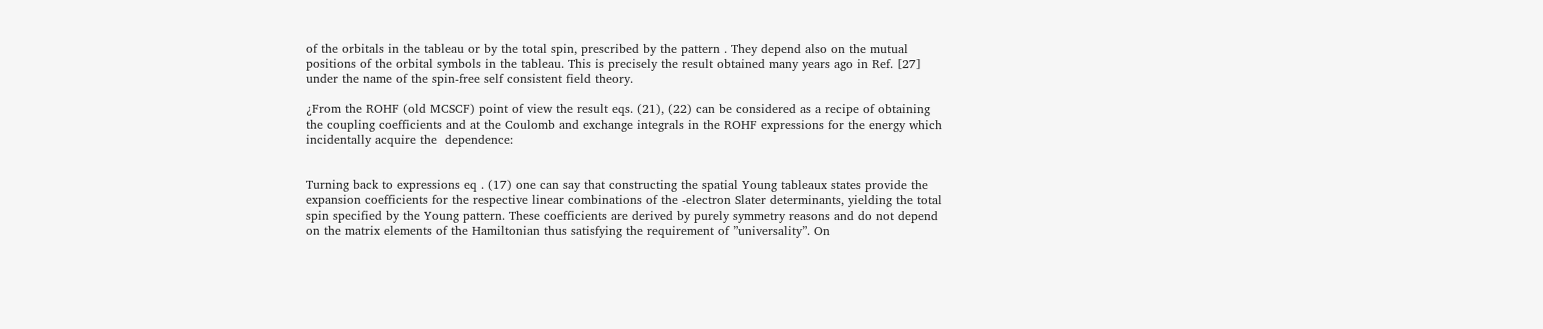of the orbitals in the tableau or by the total spin, prescribed by the pattern . They depend also on the mutual positions of the orbital symbols in the tableau. This is precisely the result obtained many years ago in Ref. [27] under the name of the spin-free self consistent field theory.

¿From the ROHF (old MCSCF) point of view the result eqs. (21), (22) can be considered as a recipe of obtaining the coupling coefficients and at the Coulomb and exchange integrals in the ROHF expressions for the energy which incidentally acquire the  dependence:


Turning back to expressions eq . (17) one can say that constructing the spatial Young tableaux states provide the expansion coefficients for the respective linear combinations of the -electron Slater determinants, yielding the total spin specified by the Young pattern. These coefficients are derived by purely symmetry reasons and do not depend on the matrix elements of the Hamiltonian thus satisfying the requirement of ”universality”. On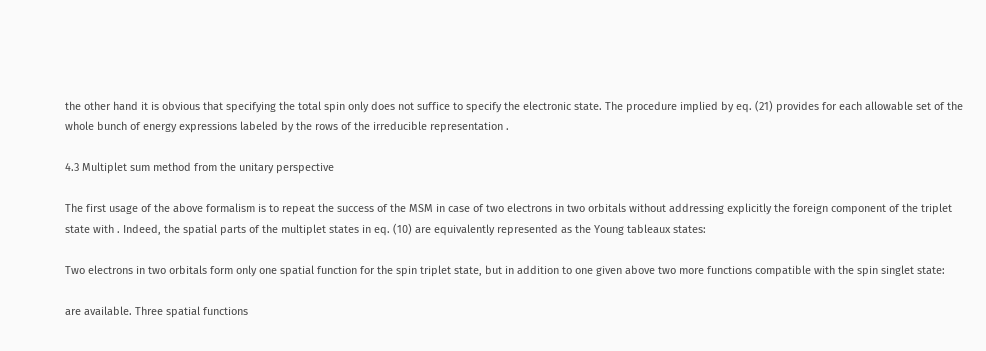the other hand it is obvious that specifying the total spin only does not suffice to specify the electronic state. The procedure implied by eq. (21) provides for each allowable set of the whole bunch of energy expressions labeled by the rows of the irreducible representation .

4.3 Multiplet sum method from the unitary perspective

The first usage of the above formalism is to repeat the success of the MSM in case of two electrons in two orbitals without addressing explicitly the foreign component of the triplet state with . Indeed, the spatial parts of the multiplet states in eq. (10) are equivalently represented as the Young tableaux states:

Two electrons in two orbitals form only one spatial function for the spin triplet state, but in addition to one given above two more functions compatible with the spin singlet state:

are available. Three spatial functions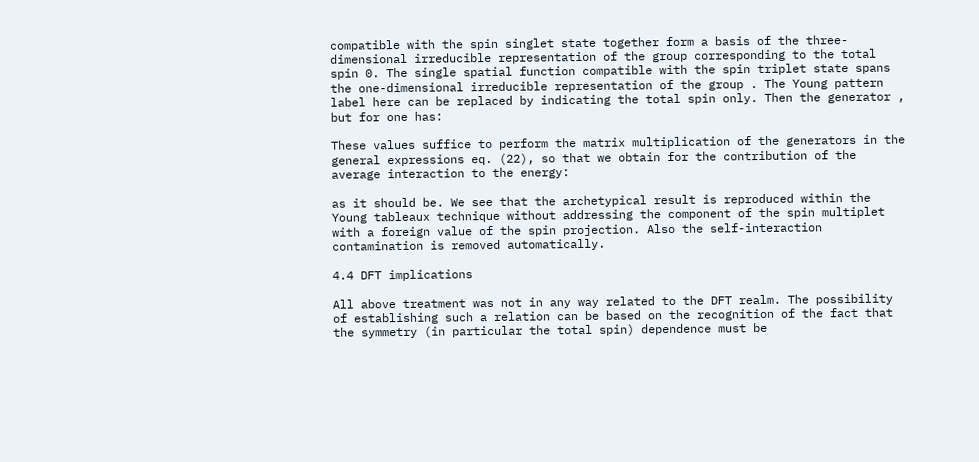compatible with the spin singlet state together form a basis of the three-dimensional irreducible representation of the group corresponding to the total spin 0. The single spatial function compatible with the spin triplet state spans the one-dimensional irreducible representation of the group . The Young pattern label here can be replaced by indicating the total spin only. Then the generator , but for one has:

These values suffice to perform the matrix multiplication of the generators in the general expressions eq. (22), so that we obtain for the contribution of the average interaction to the energy:

as it should be. We see that the archetypical result is reproduced within the Young tableaux technique without addressing the component of the spin multiplet with a foreign value of the spin projection. Also the self-interaction contamination is removed automatically.

4.4 DFT implications

All above treatment was not in any way related to the DFT realm. The possibility of establishing such a relation can be based on the recognition of the fact that the symmetry (in particular the total spin) dependence must be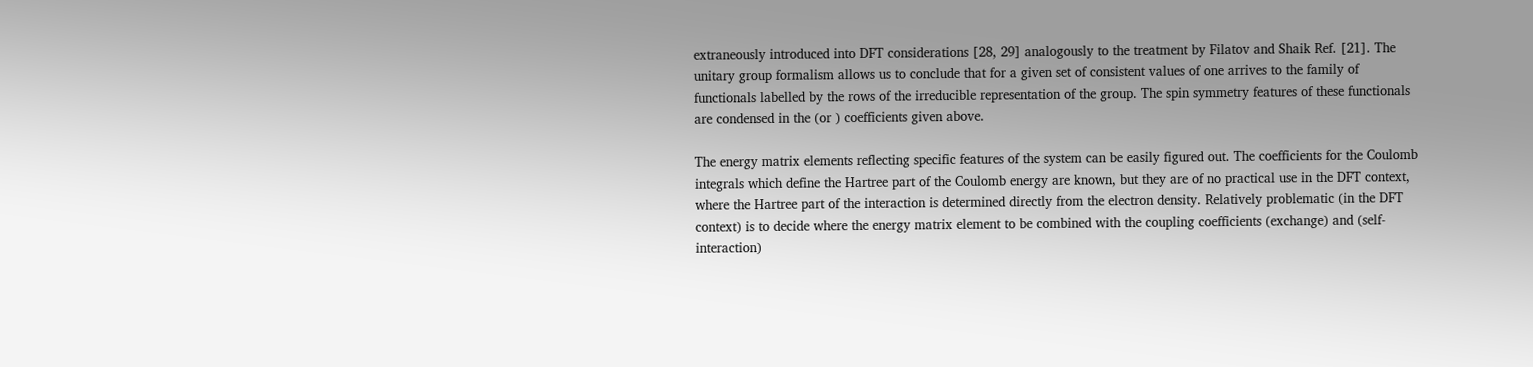extraneously introduced into DFT considerations [28, 29] analogously to the treatment by Filatov and Shaik Ref. [21]. The unitary group formalism allows us to conclude that for a given set of consistent values of one arrives to the family of functionals labelled by the rows of the irreducible representation of the group. The spin symmetry features of these functionals are condensed in the (or ) coefficients given above.

The energy matrix elements reflecting specific features of the system can be easily figured out. The coefficients for the Coulomb integrals which define the Hartree part of the Coulomb energy are known, but they are of no practical use in the DFT context, where the Hartree part of the interaction is determined directly from the electron density. Relatively problematic (in the DFT context) is to decide where the energy matrix element to be combined with the coupling coefficients (exchange) and (self-interaction)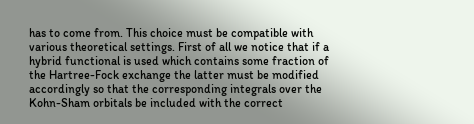has to come from. This choice must be compatible with various theoretical settings. First of all we notice that if a hybrid functional is used which contains some fraction of the Hartree-Fock exchange the latter must be modified accordingly so that the corresponding integrals over the Kohn-Sham orbitals be included with the correct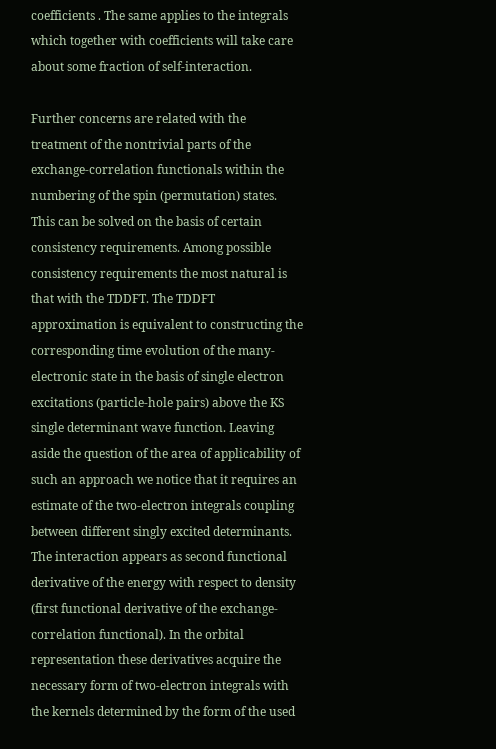coefficients . The same applies to the integrals which together with coefficients will take care about some fraction of self-interaction.

Further concerns are related with the treatment of the nontrivial parts of the exchange-correlation functionals within the numbering of the spin (permutation) states. This can be solved on the basis of certain consistency requirements. Among possible consistency requirements the most natural is that with the TDDFT. The TDDFT approximation is equivalent to constructing the corresponding time evolution of the many-electronic state in the basis of single electron excitations (particle-hole pairs) above the KS single determinant wave function. Leaving aside the question of the area of applicability of such an approach we notice that it requires an estimate of the two-electron integrals coupling between different singly excited determinants. The interaction appears as second functional derivative of the energy with respect to density (first functional derivative of the exchange-correlation functional). In the orbital representation these derivatives acquire the necessary form of two-electron integrals with the kernels determined by the form of the used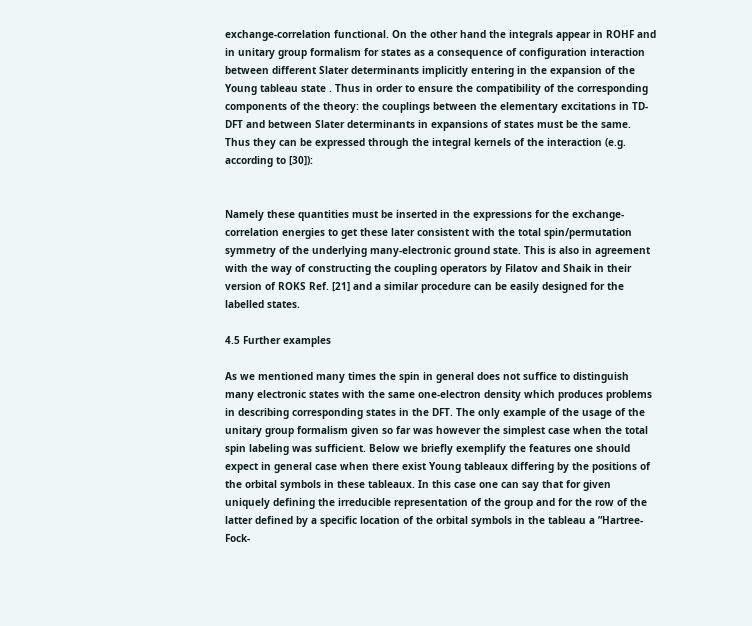exchange-correlation functional. On the other hand the integrals appear in ROHF and in unitary group formalism for states as a consequence of configuration interaction between different Slater determinants implicitly entering in the expansion of the Young tableau state . Thus in order to ensure the compatibility of the corresponding components of the theory: the couplings between the elementary excitations in TD-DFT and between Slater determinants in expansions of states must be the same. Thus they can be expressed through the integral kernels of the interaction (e.g. according to [30]):


Namely these quantities must be inserted in the expressions for the exchange-correlation energies to get these later consistent with the total spin/permutation symmetry of the underlying many-electronic ground state. This is also in agreement with the way of constructing the coupling operators by Filatov and Shaik in their version of ROKS Ref. [21] and a similar procedure can be easily designed for the labelled states.

4.5 Further examples

As we mentioned many times the spin in general does not suffice to distinguish many electronic states with the same one-electron density which produces problems in describing corresponding states in the DFT. The only example of the usage of the unitary group formalism given so far was however the simplest case when the total spin labeling was sufficient. Below we briefly exemplify the features one should expect in general case when there exist Young tableaux differing by the positions of the orbital symbols in these tableaux. In this case one can say that for given uniquely defining the irreducible representation of the group and for the row of the latter defined by a specific location of the orbital symbols in the tableau a ”Hartree-Fock-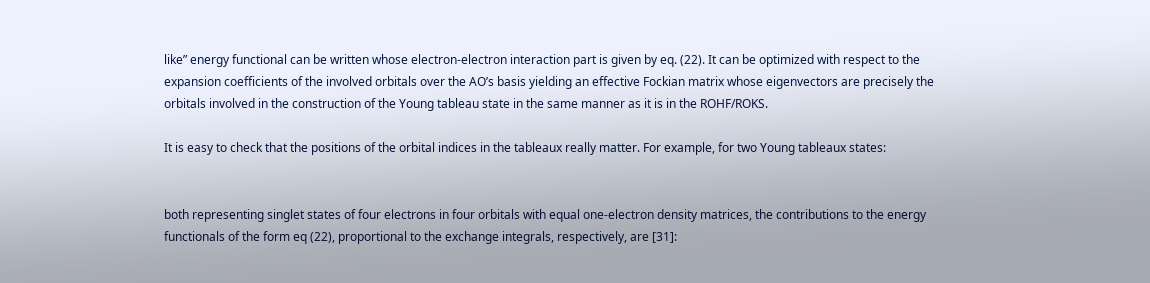like” energy functional can be written whose electron-electron interaction part is given by eq. (22). It can be optimized with respect to the expansion coefficients of the involved orbitals over the AO’s basis yielding an effective Fockian matrix whose eigenvectors are precisely the orbitals involved in the construction of the Young tableau state in the same manner as it is in the ROHF/ROKS.

It is easy to check that the positions of the orbital indices in the tableaux really matter. For example, for two Young tableaux states:


both representing singlet states of four electrons in four orbitals with equal one-electron density matrices, the contributions to the energy functionals of the form eq (22), proportional to the exchange integrals, respectively, are [31]: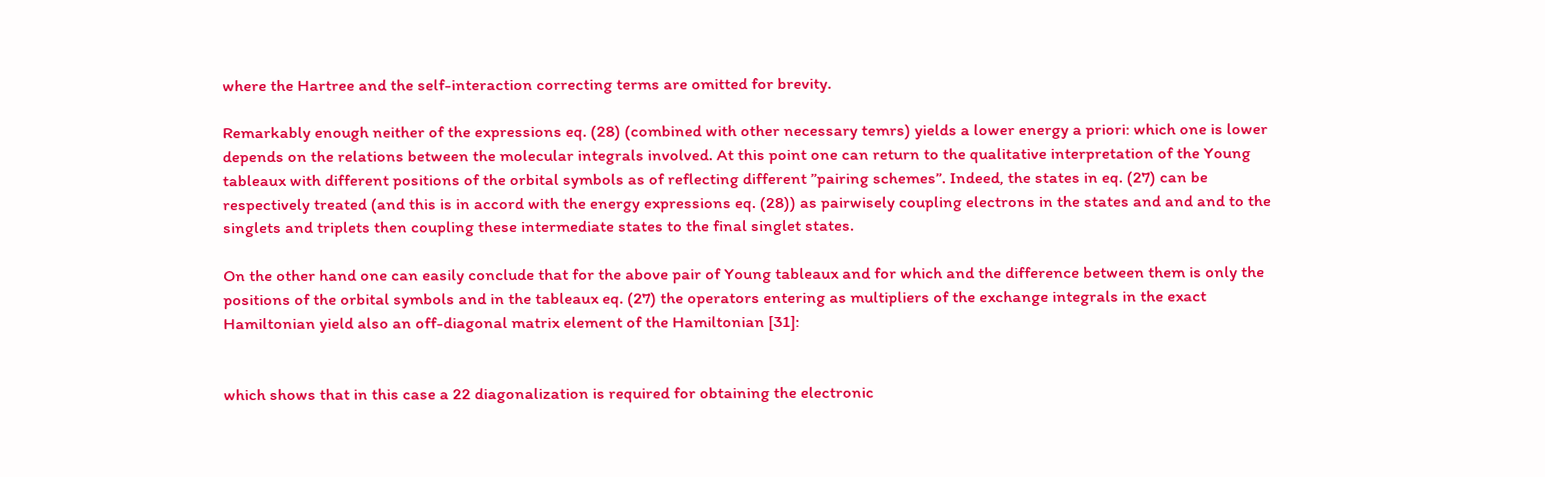where the Hartree and the self-interaction correcting terms are omitted for brevity.

Remarkably enough neither of the expressions eq. (28) (combined with other necessary temrs) yields a lower energy a priori: which one is lower depends on the relations between the molecular integrals involved. At this point one can return to the qualitative interpretation of the Young tableaux with different positions of the orbital symbols as of reflecting different ”pairing schemes”. Indeed, the states in eq. (27) can be respectively treated (and this is in accord with the energy expressions eq. (28)) as pairwisely coupling electrons in the states and and and to the singlets and triplets then coupling these intermediate states to the final singlet states.

On the other hand one can easily conclude that for the above pair of Young tableaux and for which and the difference between them is only the positions of the orbital symbols and in the tableaux eq. (27) the operators entering as multipliers of the exchange integrals in the exact Hamiltonian yield also an off-diagonal matrix element of the Hamiltonian [31]:


which shows that in this case a 22 diagonalization is required for obtaining the electronic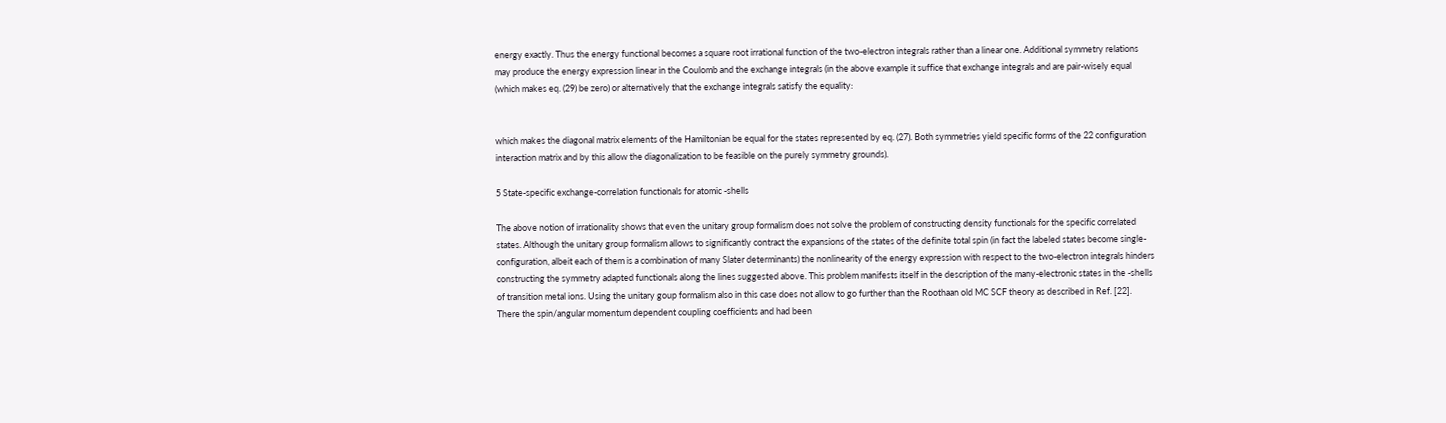energy exactly. Thus the energy functional becomes a square root irrational function of the two-electron integrals rather than a linear one. Additional symmetry relations may produce the energy expression linear in the Coulomb and the exchange integrals (in the above example it suffice that exchange integrals and are pair-wisely equal (which makes eq. (29) be zero) or alternatively that the exchange integrals satisfy the equality:


which makes the diagonal matrix elements of the Hamiltonian be equal for the states represented by eq. (27). Both symmetries yield specific forms of the 22 configuration interaction matrix and by this allow the diagonalization to be feasible on the purely symmetry grounds).

5 State-specific exchange-correlation functionals for atomic -shells

The above notion of irrationality shows that even the unitary group formalism does not solve the problem of constructing density functionals for the specific correlated states. Although the unitary group formalism allows to significantly contract the expansions of the states of the definite total spin (in fact the labeled states become single-configuration, albeit each of them is a combination of many Slater determinants) the nonlinearity of the energy expression with respect to the two-electron integrals hinders constructing the symmetry adapted functionals along the lines suggested above. This problem manifests itself in the description of the many-electronic states in the -shells of transition metal ions. Using the unitary goup formalism also in this case does not allow to go further than the Roothaan old MC SCF theory as described in Ref. [22]. There the spin/angular momentum dependent coupling coefficients and had been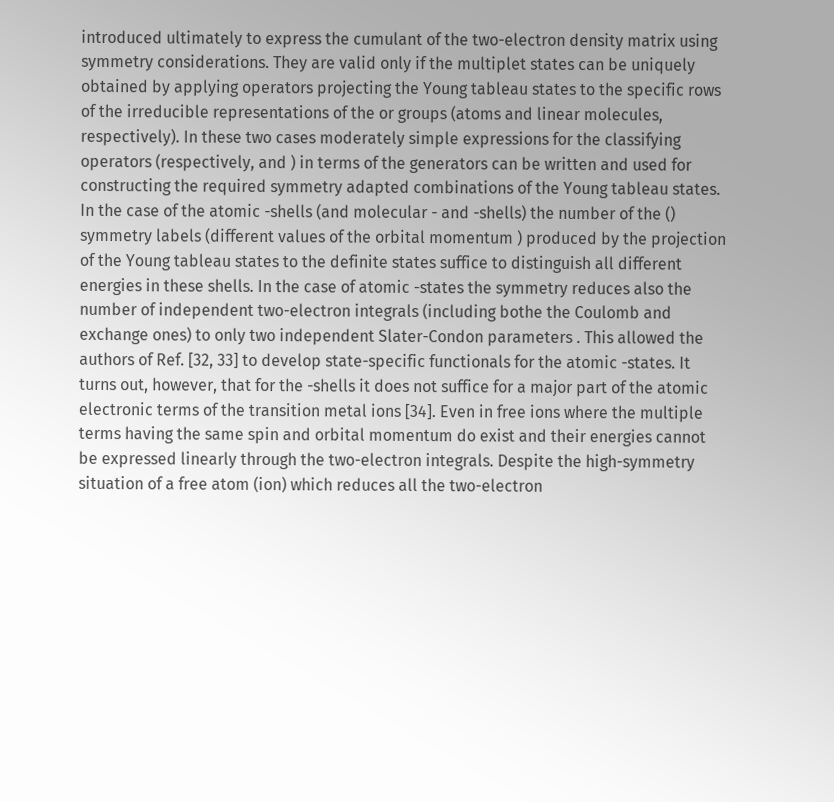introduced ultimately to express the cumulant of the two-electron density matrix using symmetry considerations. They are valid only if the multiplet states can be uniquely obtained by applying operators projecting the Young tableau states to the specific rows of the irreducible representations of the or groups (atoms and linear molecules, respectively). In these two cases moderately simple expressions for the classifying operators (respectively, and ) in terms of the generators can be written and used for constructing the required symmetry adapted combinations of the Young tableau states. In the case of the atomic -shells (and molecular - and -shells) the number of the () symmetry labels (different values of the orbital momentum ) produced by the projection of the Young tableau states to the definite states suffice to distinguish all different energies in these shells. In the case of atomic -states the symmetry reduces also the number of independent two-electron integrals (including bothe the Coulomb and exchange ones) to only two independent Slater-Condon parameters . This allowed the authors of Ref. [32, 33] to develop state-specific functionals for the atomic -states. It turns out, however, that for the -shells it does not suffice for a major part of the atomic electronic terms of the transition metal ions [34]. Even in free ions where the multiple terms having the same spin and orbital momentum do exist and their energies cannot be expressed linearly through the two-electron integrals. Despite the high-symmetry situation of a free atom (ion) which reduces all the two-electron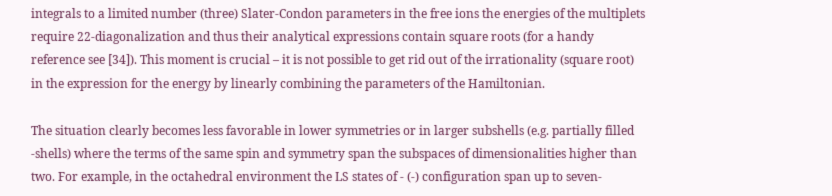integrals to a limited number (three) Slater-Condon parameters in the free ions the energies of the multiplets require 22-diagonalization and thus their analytical expressions contain square roots (for a handy reference see [34]). This moment is crucial – it is not possible to get rid out of the irrationality (square root) in the expression for the energy by linearly combining the parameters of the Hamiltonian.

The situation clearly becomes less favorable in lower symmetries or in larger subshells (e.g. partially filled -shells) where the terms of the same spin and symmetry span the subspaces of dimensionalities higher than two. For example, in the octahedral environment the LS states of - (-) configuration span up to seven-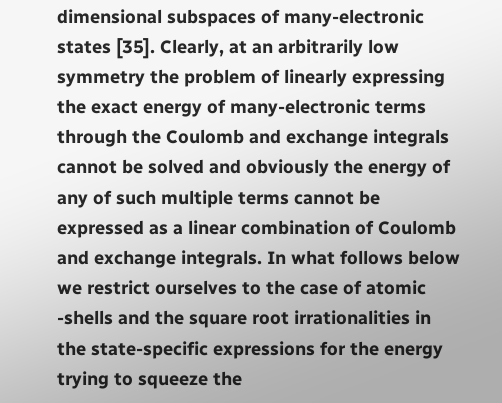dimensional subspaces of many-electronic states [35]. Clearly, at an arbitrarily low symmetry the problem of linearly expressing the exact energy of many-electronic terms through the Coulomb and exchange integrals cannot be solved and obviously the energy of any of such multiple terms cannot be expressed as a linear combination of Coulomb and exchange integrals. In what follows below we restrict ourselves to the case of atomic -shells and the square root irrationalities in the state-specific expressions for the energy trying to squeeze the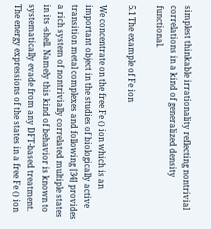simplest thinkable irrationality reflecting nontrivial correlations in a kind of generalized density functional.

5.1 The example of Fe ion

We concentrate on the free Fe () ion which is an important object in the studies of biologically active transition metal complexes and following [34] provides a rich system of nontrivially correlated multiple states in its -shell. Namely this kind of behavior is known to systematically evade from any DFT-based treatment. The energy expressions of the states in a free Fe () ion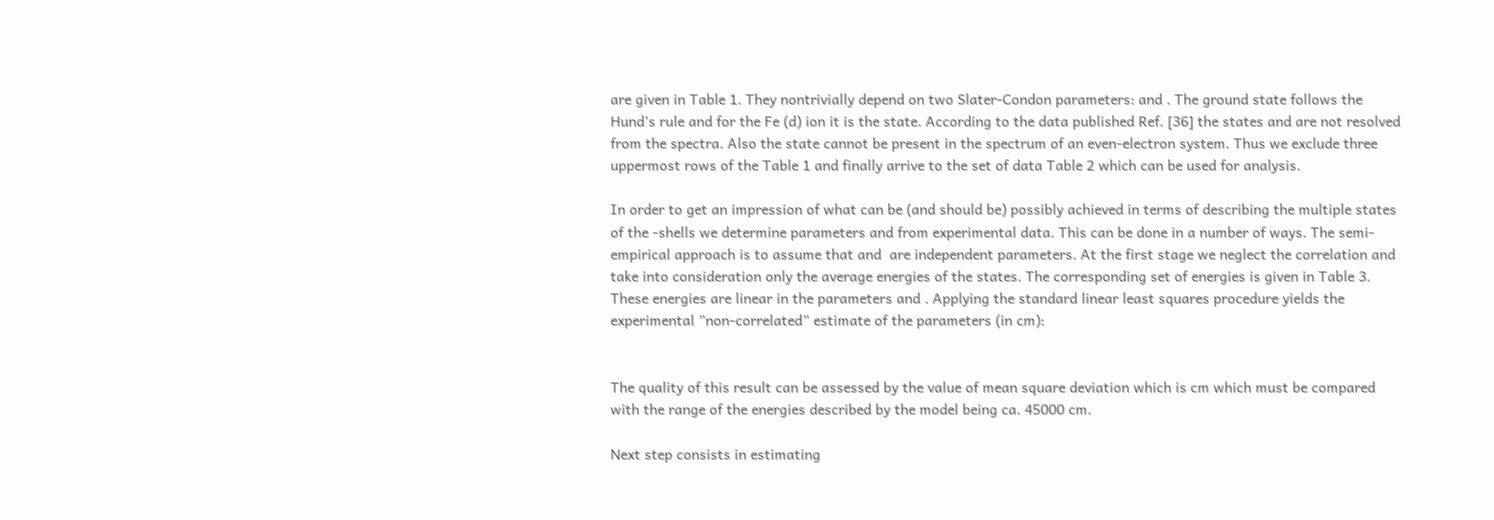are given in Table 1. They nontrivially depend on two Slater-Condon parameters: and . The ground state follows the Hund’s rule and for the Fe (d) ion it is the state. According to the data published Ref. [36] the states and are not resolved from the spectra. Also the state cannot be present in the spectrum of an even-electron system. Thus we exclude three uppermost rows of the Table 1 and finally arrive to the set of data Table 2 which can be used for analysis.

In order to get an impression of what can be (and should be) possibly achieved in terms of describing the multiple states of the -shells we determine parameters and from experimental data. This can be done in a number of ways. The semi-empirical approach is to assume that and  are independent parameters. At the first stage we neglect the correlation and take into consideration only the average energies of the states. The corresponding set of energies is given in Table 3. These energies are linear in the parameters and . Applying the standard linear least squares procedure yields the experimental ”non-correlated” estimate of the parameters (in cm):


The quality of this result can be assessed by the value of mean square deviation which is cm which must be compared with the range of the energies described by the model being ca. 45000 cm.

Next step consists in estimating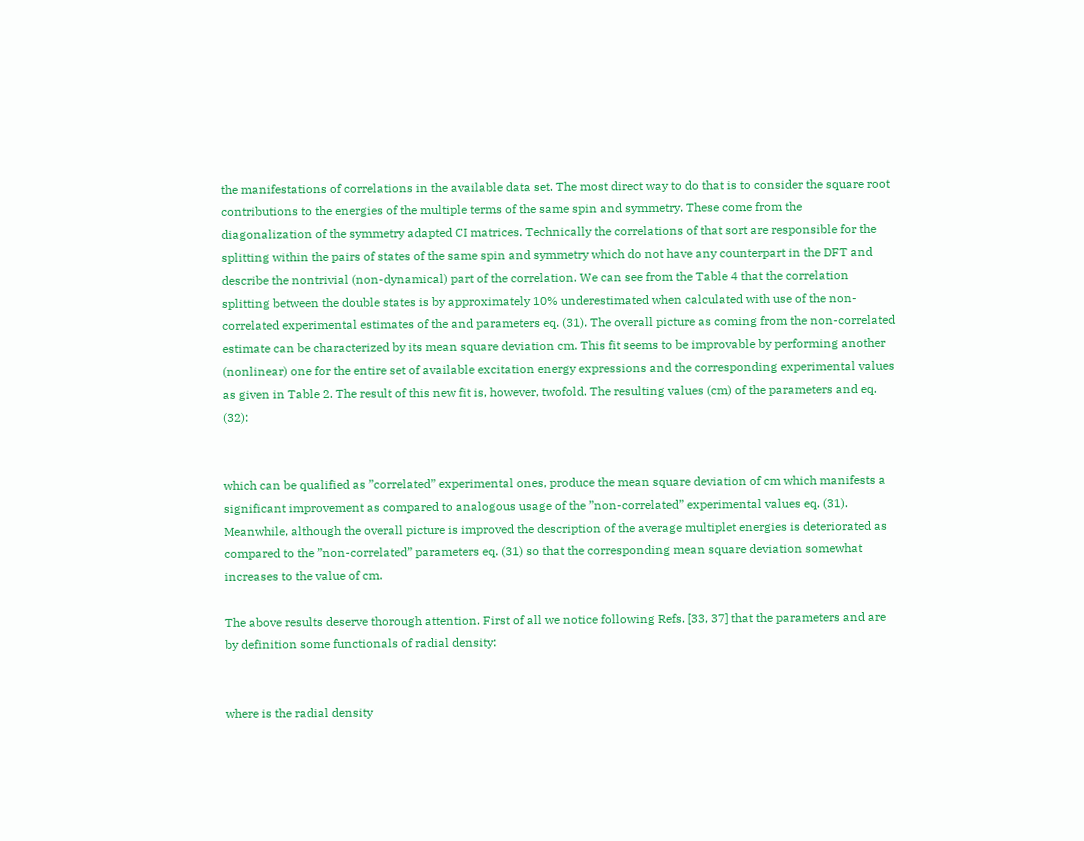the manifestations of correlations in the available data set. The most direct way to do that is to consider the square root contributions to the energies of the multiple terms of the same spin and symmetry. These come from the diagonalization of the symmetry adapted CI matrices. Technically the correlations of that sort are responsible for the splitting within the pairs of states of the same spin and symmetry which do not have any counterpart in the DFT and describe the nontrivial (non-dynamical) part of the correlation. We can see from the Table 4 that the correlation splitting between the double states is by approximately 10% underestimated when calculated with use of the non-correlated experimental estimates of the and parameters eq. (31). The overall picture as coming from the non-correlated estimate can be characterized by its mean square deviation cm. This fit seems to be improvable by performing another (nonlinear) one for the entire set of available excitation energy expressions and the corresponding experimental values as given in Table 2. The result of this new fit is, however, twofold. The resulting values (cm) of the parameters and eq. (32):


which can be qualified as ”correlated” experimental ones, produce the mean square deviation of cm which manifests a significant improvement as compared to analogous usage of the ”non-correlated” experimental values eq. (31). Meanwhile, although the overall picture is improved the description of the average multiplet energies is deteriorated as compared to the ”non-correlated” parameters eq. (31) so that the corresponding mean square deviation somewhat increases to the value of cm.

The above results deserve thorough attention. First of all we notice following Refs. [33, 37] that the parameters and are by definition some functionals of radial density:


where is the radial density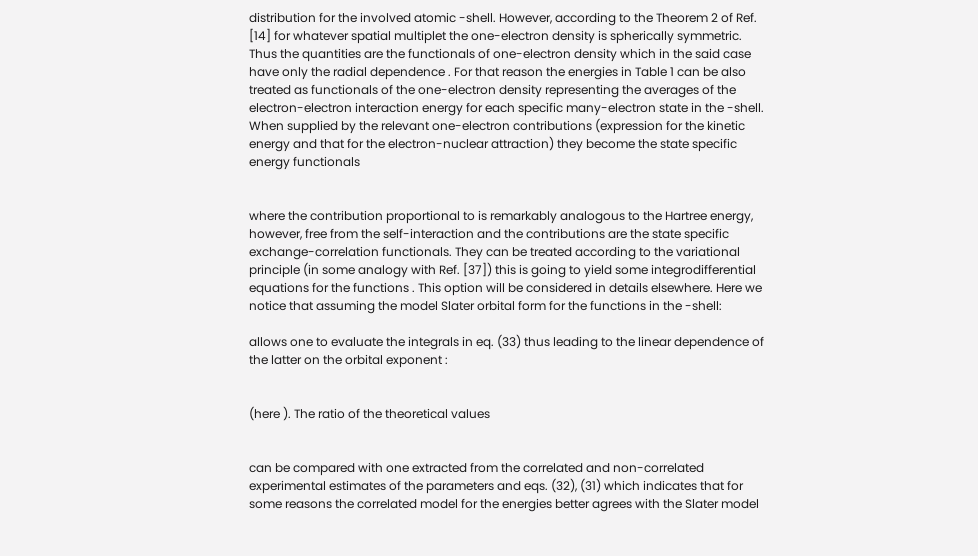distribution for the involved atomic -shell. However, according to the Theorem 2 of Ref. [14] for whatever spatial multiplet the one-electron density is spherically symmetric. Thus the quantities are the functionals of one-electron density which in the said case have only the radial dependence . For that reason the energies in Table 1 can be also treated as functionals of the one-electron density representing the averages of the electron-electron interaction energy for each specific many-electron state in the -shell. When supplied by the relevant one-electron contributions (expression for the kinetic energy and that for the electron-nuclear attraction) they become the state specific energy functionals


where the contribution proportional to is remarkably analogous to the Hartree energy, however, free from the self-interaction and the contributions are the state specific exchange-correlation functionals. They can be treated according to the variational principle (in some analogy with Ref. [37]) this is going to yield some integrodifferential equations for the functions . This option will be considered in details elsewhere. Here we notice that assuming the model Slater orbital form for the functions in the -shell:

allows one to evaluate the integrals in eq. (33) thus leading to the linear dependence of the latter on the orbital exponent :


(here ). The ratio of the theoretical values


can be compared with one extracted from the correlated and non-correlated experimental estimates of the parameters and eqs. (32), (31) which indicates that for some reasons the correlated model for the energies better agrees with the Slater model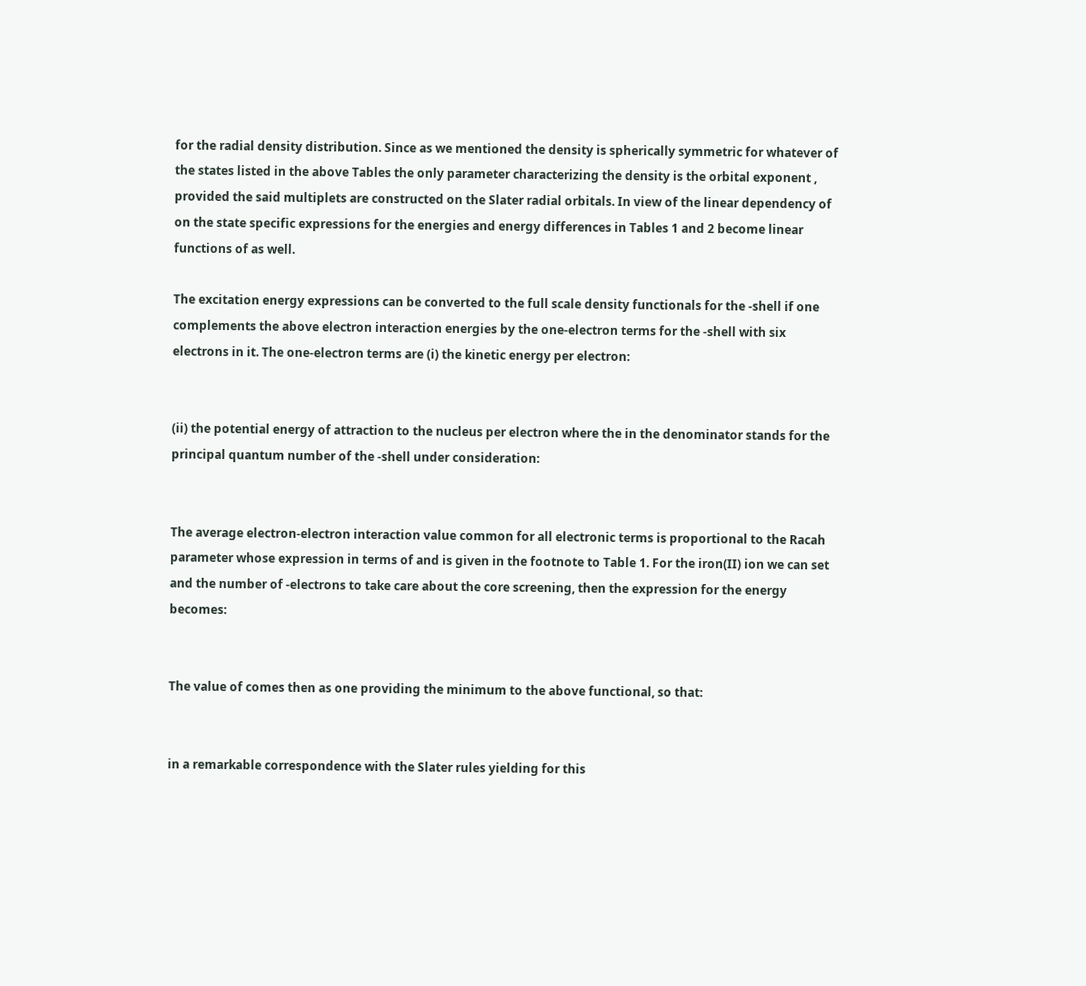for the radial density distribution. Since as we mentioned the density is spherically symmetric for whatever of the states listed in the above Tables the only parameter characterizing the density is the orbital exponent , provided the said multiplets are constructed on the Slater radial orbitals. In view of the linear dependency of on the state specific expressions for the energies and energy differences in Tables 1 and 2 become linear functions of as well.

The excitation energy expressions can be converted to the full scale density functionals for the -shell if one complements the above electron interaction energies by the one-electron terms for the -shell with six electrons in it. The one-electron terms are (i) the kinetic energy per electron:


(ii) the potential energy of attraction to the nucleus per electron where the in the denominator stands for the principal quantum number of the -shell under consideration:


The average electron-electron interaction value common for all electronic terms is proportional to the Racah parameter whose expression in terms of and is given in the footnote to Table 1. For the iron(II) ion we can set and the number of -electrons to take care about the core screening, then the expression for the energy becomes:


The value of comes then as one providing the minimum to the above functional, so that:


in a remarkable correspondence with the Slater rules yielding for this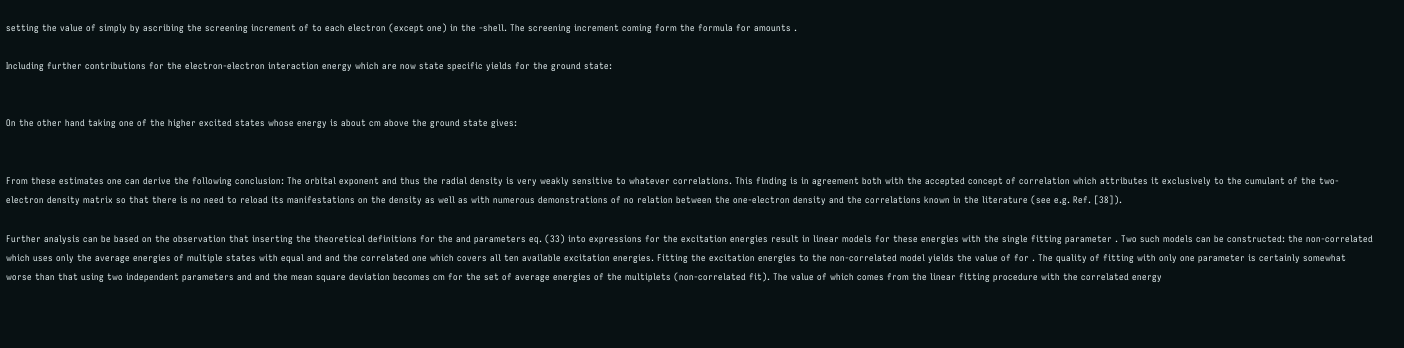setting the value of simply by ascribing the screening increment of to each electron (except one) in the -shell. The screening increment coming form the formula for amounts .

Including further contributions for the electron-electron interaction energy which are now state specific yields for the ground state:


On the other hand taking one of the higher excited states whose energy is about cm above the ground state gives:


From these estimates one can derive the following conclusion: The orbital exponent and thus the radial density is very weakly sensitive to whatever correlations. This finding is in agreement both with the accepted concept of correlation which attributes it exclusively to the cumulant of the two-electron density matrix so that there is no need to reload its manifestations on the density as well as with numerous demonstrations of no relation between the one-electron density and the correlations known in the literature (see e.g. Ref. [38]).

Further analysis can be based on the observation that inserting the theoretical definitions for the and parameters eq. (33) into expressions for the excitation energies result in linear models for these energies with the single fitting parameter . Two such models can be constructed: the non-correlated which uses only the average energies of multiple states with equal and and the correlated one which covers all ten available excitation energies. Fitting the excitation energies to the non-correlated model yields the value of for . The quality of fitting with only one parameter is certainly somewhat worse than that using two independent parameters and and the mean square deviation becomes cm for the set of average energies of the multiplets (non-correlated fit). The value of which comes from the linear fitting procedure with the correlated energy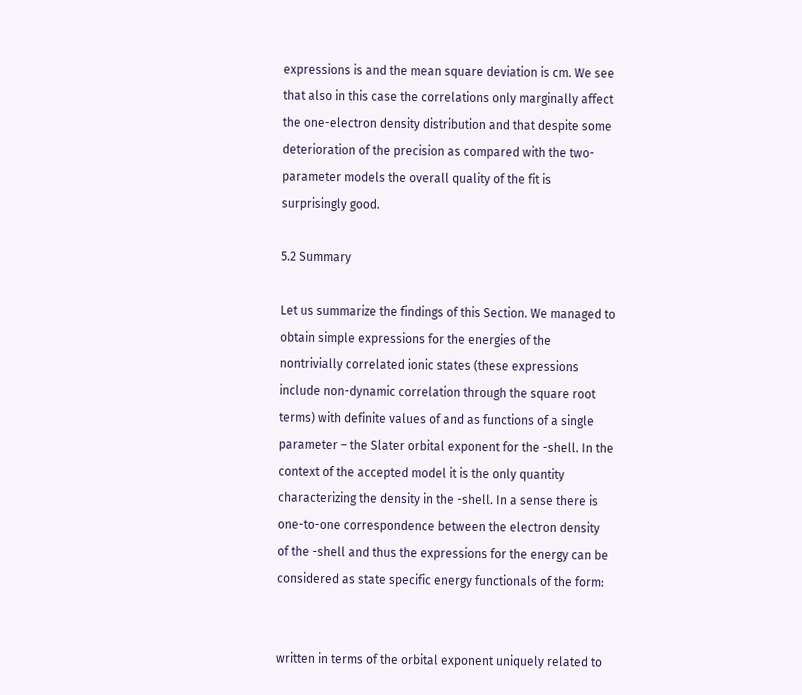expressions is and the mean square deviation is cm. We see that also in this case the correlations only marginally affect the one-electron density distribution and that despite some deterioration of the precision as compared with the two-parameter models the overall quality of the fit is surprisingly good.

5.2 Summary

Let us summarize the findings of this Section. We managed to obtain simple expressions for the energies of the nontrivially correlated ionic states (these expressions include non-dynamic correlation through the square root terms) with definite values of and as functions of a single parameter – the Slater orbital exponent for the -shell. In the context of the accepted model it is the only quantity characterizing the density in the -shell. In a sense there is one-to-one correspondence between the electron density of the -shell and thus the expressions for the energy can be considered as state specific energy functionals of the form:


written in terms of the orbital exponent uniquely related to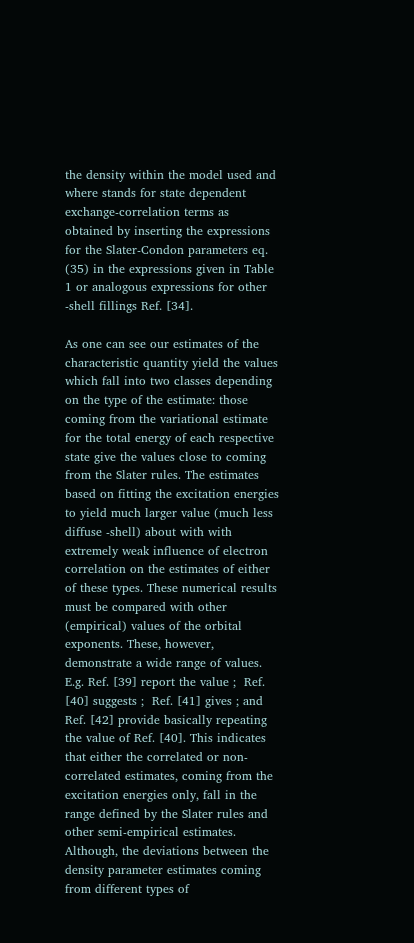the density within the model used and where stands for state dependent exchange-correlation terms as obtained by inserting the expressions for the Slater-Condon parameters eq. (35) in the expressions given in Table 1 or analogous expressions for other -shell fillings Ref. [34].

As one can see our estimates of the characteristic quantity yield the values which fall into two classes depending on the type of the estimate: those coming from the variational estimate for the total energy of each respective state give the values close to coming from the Slater rules. The estimates based on fitting the excitation energies to yield much larger value (much less diffuse -shell) about with with extremely weak influence of electron correlation on the estimates of either of these types. These numerical results must be compared with other (empirical) values of the orbital exponents. These, however, demonstrate a wide range of values. E.g. Ref. [39] report the value ;  Ref. [40] suggests ;  Ref. [41] gives ; and  Ref. [42] provide basically repeating the value of Ref. [40]. This indicates that either the correlated or non-correlated estimates, coming from the excitation energies only, fall in the range defined by the Slater rules and other semi-empirical estimates. Although, the deviations between the density parameter estimates coming from different types of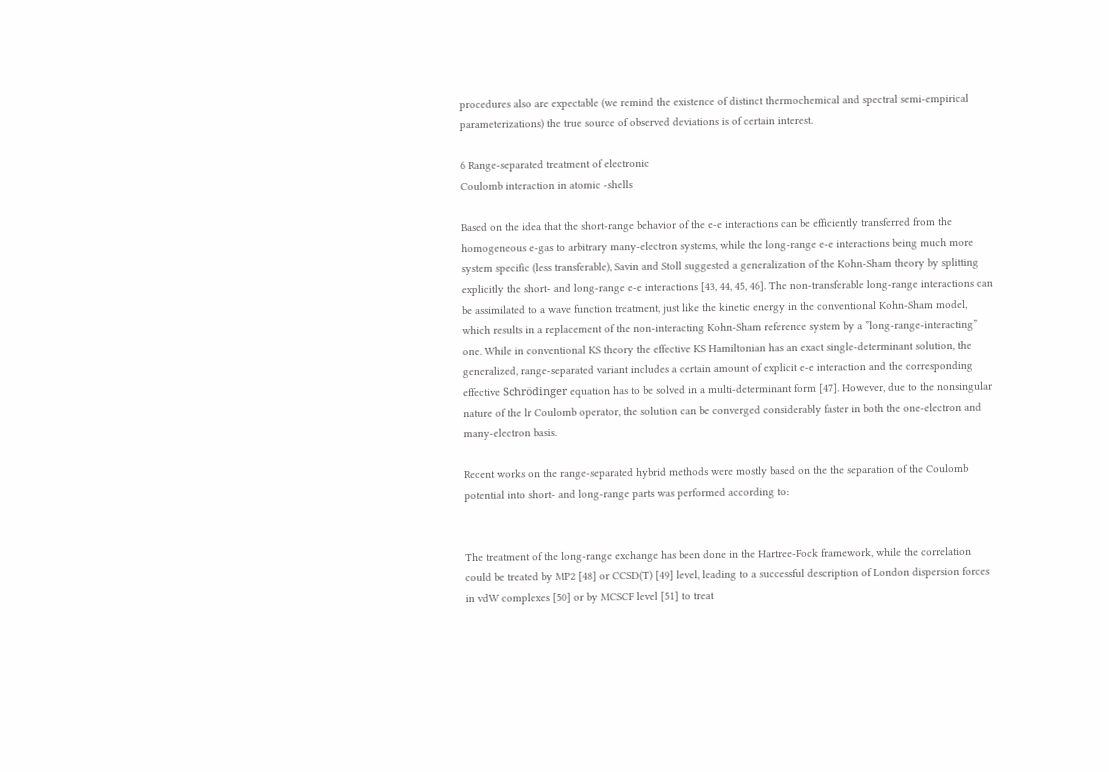procedures also are expectable (we remind the existence of distinct thermochemical and spectral semi-empirical parameterizations) the true source of observed deviations is of certain interest.

6 Range-separated treatment of electronic
Coulomb interaction in atomic -shells

Based on the idea that the short-range behavior of the e-e interactions can be efficiently transferred from the homogeneous e-gas to arbitrary many-electron systems, while the long-range e-e interactions being much more system specific (less transferable), Savin and Stoll suggested a generalization of the Kohn-Sham theory by splitting explicitly the short- and long-range e-e interactions [43, 44, 45, 46]. The non-transferable long-range interactions can be assimilated to a wave function treatment, just like the kinetic energy in the conventional Kohn-Sham model, which results in a replacement of the non-interacting Kohn-Sham reference system by a ”long-range-interacting” one. While in conventional KS theory the effective KS Hamiltonian has an exact single-determinant solution, the generalized, range-separated variant includes a certain amount of explicit e-e interaction and the corresponding effective Schrödinger equation has to be solved in a multi-determinant form [47]. However, due to the nonsingular nature of the lr Coulomb operator, the solution can be converged considerably faster in both the one-electron and many-electron basis.

Recent works on the range-separated hybrid methods were mostly based on the the separation of the Coulomb potential into short- and long-range parts was performed according to:


The treatment of the long-range exchange has been done in the Hartree-Fock framework, while the correlation could be treated by MP2 [48] or CCSD(T) [49] level, leading to a successful description of London dispersion forces in vdW complexes [50] or by MCSCF level [51] to treat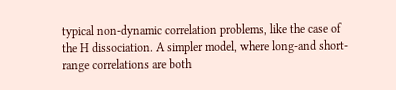typical non-dynamic correlation problems, like the case of the H dissociation. A simpler model, where long-and short-range correlations are both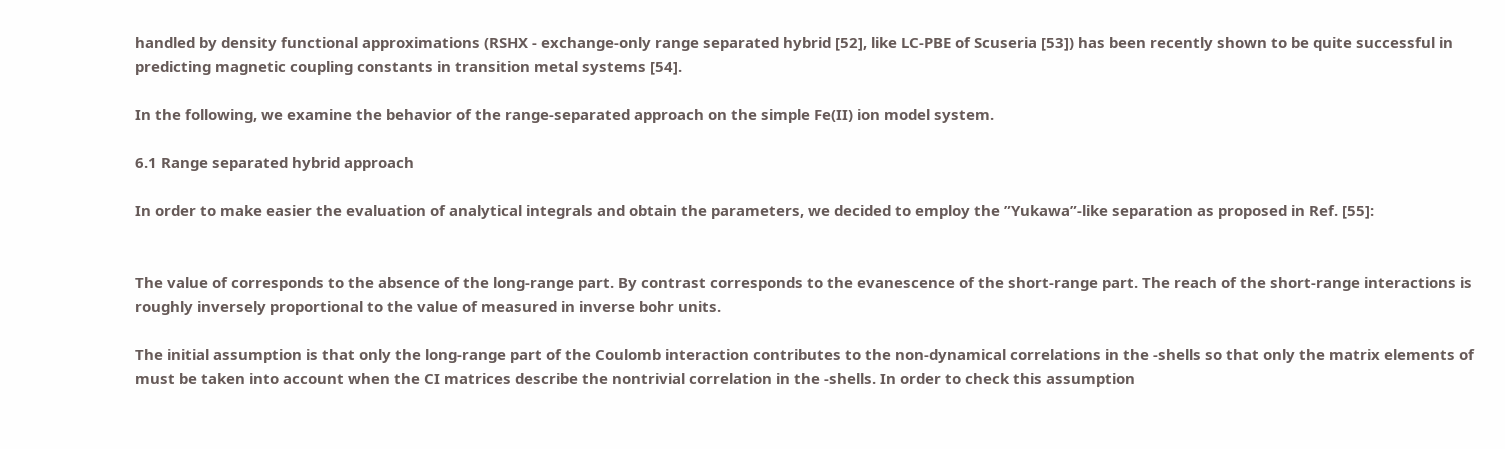handled by density functional approximations (RSHX - exchange-only range separated hybrid [52], like LC-PBE of Scuseria [53]) has been recently shown to be quite successful in predicting magnetic coupling constants in transition metal systems [54].

In the following, we examine the behavior of the range-separated approach on the simple Fe(II) ion model system.

6.1 Range separated hybrid approach

In order to make easier the evaluation of analytical integrals and obtain the parameters, we decided to employ the ”Yukawa”-like separation as proposed in Ref. [55]:


The value of corresponds to the absence of the long-range part. By contrast corresponds to the evanescence of the short-range part. The reach of the short-range interactions is roughly inversely proportional to the value of measured in inverse bohr units.

The initial assumption is that only the long-range part of the Coulomb interaction contributes to the non-dynamical correlations in the -shells so that only the matrix elements of must be taken into account when the CI matrices describe the nontrivial correlation in the -shells. In order to check this assumption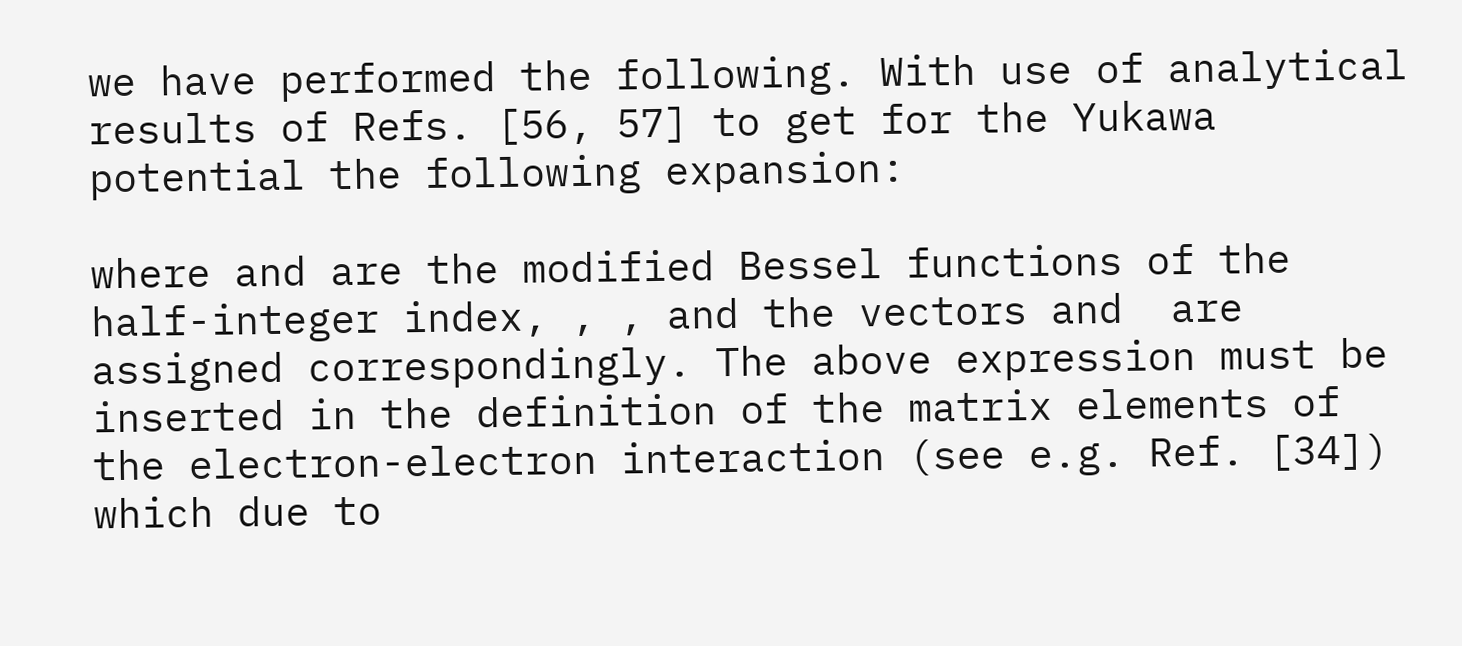we have performed the following. With use of analytical results of Refs. [56, 57] to get for the Yukawa potential the following expansion:

where and are the modified Bessel functions of the half-integer index, , , and the vectors and  are assigned correspondingly. The above expression must be inserted in the definition of the matrix elements of the electron-electron interaction (see e.g. Ref. [34]) which due to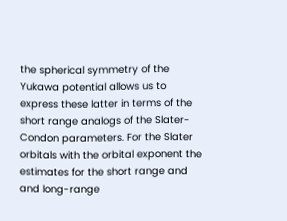the spherical symmetry of the Yukawa potential allows us to express these latter in terms of the short range analogs of the Slater-Condon parameters. For the Slater orbitals with the orbital exponent the estimates for the short range and and long-range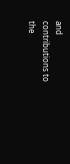and  contributions to the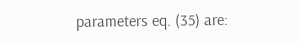parameters eq. (35) are: